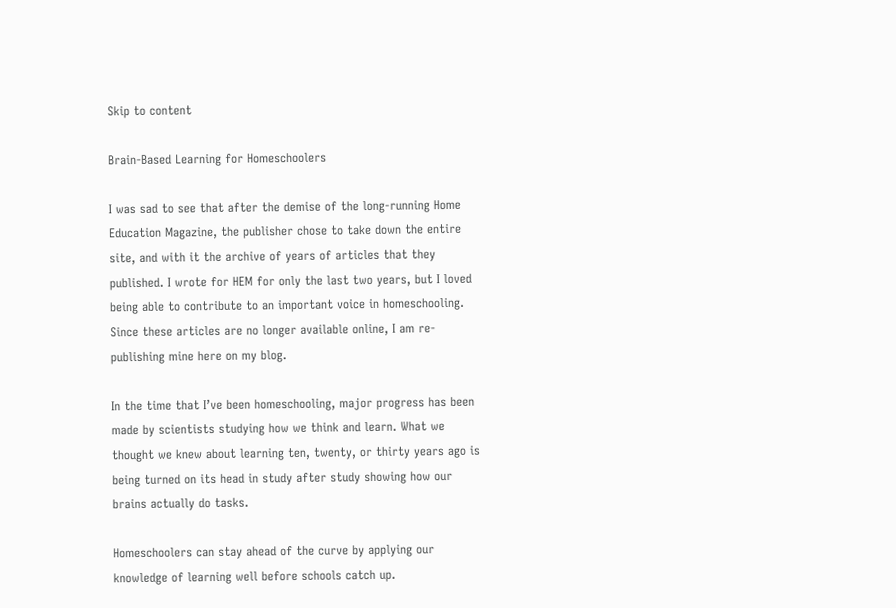Skip to content

Brain-Based Learning for Homeschoolers

I was sad to see that after the demise of the long-running Home Education Magazine, the publisher chose to take down the entire site, and with it the archive of years of articles that they published. I wrote for HEM for only the last two years, but I loved being able to contribute to an important voice in homeschooling. Since these articles are no longer available online, I am re-publishing mine here on my blog.

In the time that I’ve been homeschooling, major progress has been made by scientists studying how we think and learn. What we thought we knew about learning ten, twenty, or thirty years ago is being turned on its head in study after study showing how our brains actually do tasks.

Homeschoolers can stay ahead of the curve by applying our knowledge of learning well before schools catch up.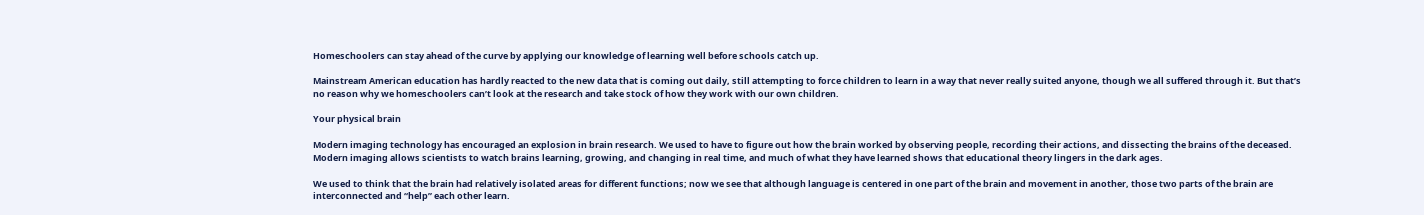Homeschoolers can stay ahead of the curve by applying our knowledge of learning well before schools catch up.

Mainstream American education has hardly reacted to the new data that is coming out daily, still attempting to force children to learn in a way that never really suited anyone, though we all suffered through it. But that’s no reason why we homeschoolers can’t look at the research and take stock of how they work with our own children.

Your physical brain

Modern imaging technology has encouraged an explosion in brain research. We used to have to figure out how the brain worked by observing people, recording their actions, and dissecting the brains of the deceased. Modern imaging allows scientists to watch brains learning, growing, and changing in real time, and much of what they have learned shows that educational theory lingers in the dark ages.

We used to think that the brain had relatively isolated areas for different functions; now we see that although language is centered in one part of the brain and movement in another, those two parts of the brain are interconnected and “help” each other learn.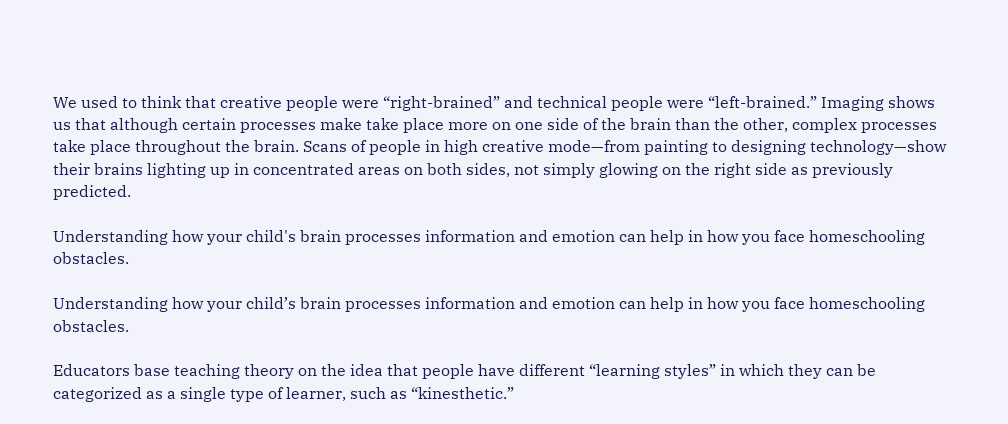We used to think that creative people were “right-brained” and technical people were “left-brained.” Imaging shows us that although certain processes make take place more on one side of the brain than the other, complex processes take place throughout the brain. Scans of people in high creative mode—from painting to designing technology—show their brains lighting up in concentrated areas on both sides, not simply glowing on the right side as previously predicted.

Understanding how your child's brain processes information and emotion can help in how you face homeschooling obstacles.

Understanding how your child’s brain processes information and emotion can help in how you face homeschooling obstacles.

Educators base teaching theory on the idea that people have different “learning styles” in which they can be categorized as a single type of learner, such as “kinesthetic.”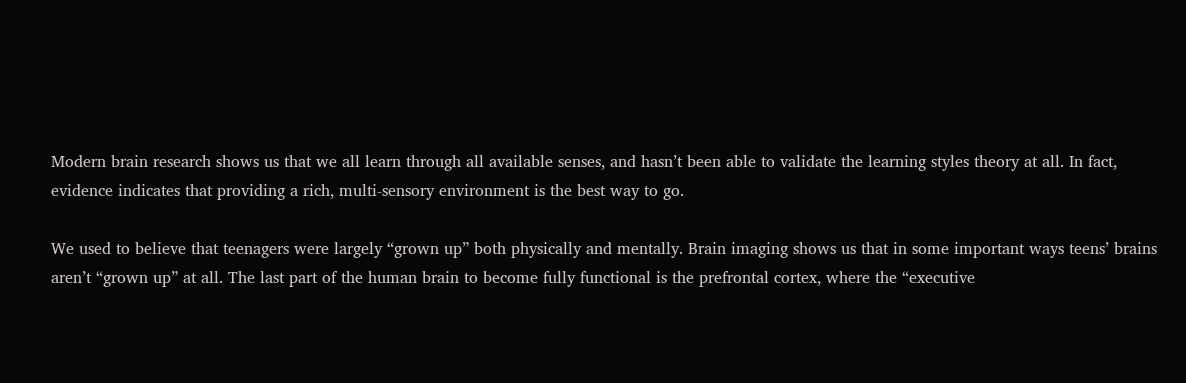Modern brain research shows us that we all learn through all available senses, and hasn’t been able to validate the learning styles theory at all. In fact, evidence indicates that providing a rich, multi-sensory environment is the best way to go.

We used to believe that teenagers were largely “grown up” both physically and mentally. Brain imaging shows us that in some important ways teens’ brains aren’t “grown up” at all. The last part of the human brain to become fully functional is the prefrontal cortex, where the “executive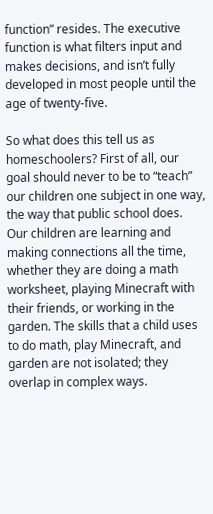function” resides. The executive function is what filters input and makes decisions, and isn’t fully developed in most people until the age of twenty-five.

So what does this tell us as homeschoolers? First of all, our goal should never to be to “teach” our children one subject in one way, the way that public school does. Our children are learning and making connections all the time, whether they are doing a math worksheet, playing Minecraft with their friends, or working in the garden. The skills that a child uses to do math, play Minecraft, and garden are not isolated; they overlap in complex ways.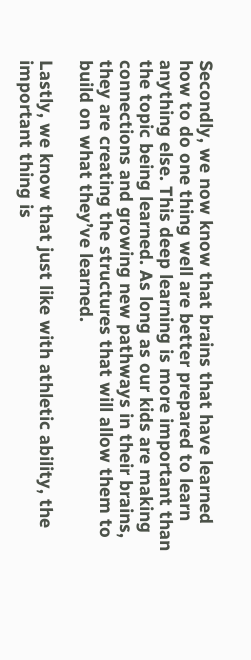Secondly, we now know that brains that have learned how to do one thing well are better prepared to learn anything else. This deep learning is more important than the topic being learned. As long as our kids are making connections and growing new pathways in their brains, they are creating the structures that will allow them to build on what they’ve learned.

Lastly, we know that just like with athletic ability, the important thing is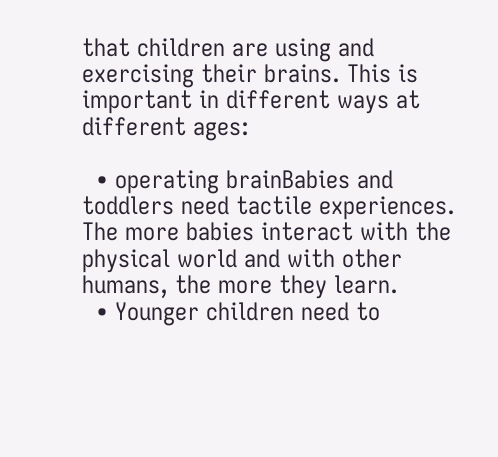that children are using and exercising their brains. This is important in different ways at different ages:

  • operating brainBabies and toddlers need tactile experiences. The more babies interact with the physical world and with other humans, the more they learn.
  • Younger children need to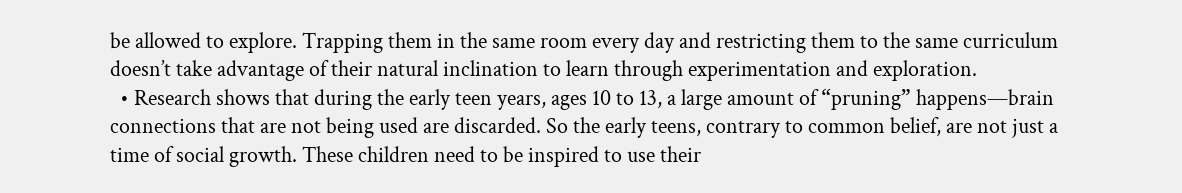be allowed to explore. Trapping them in the same room every day and restricting them to the same curriculum doesn’t take advantage of their natural inclination to learn through experimentation and exploration.
  • Research shows that during the early teen years, ages 10 to 13, a large amount of “pruning” happens—brain connections that are not being used are discarded. So the early teens, contrary to common belief, are not just a time of social growth. These children need to be inspired to use their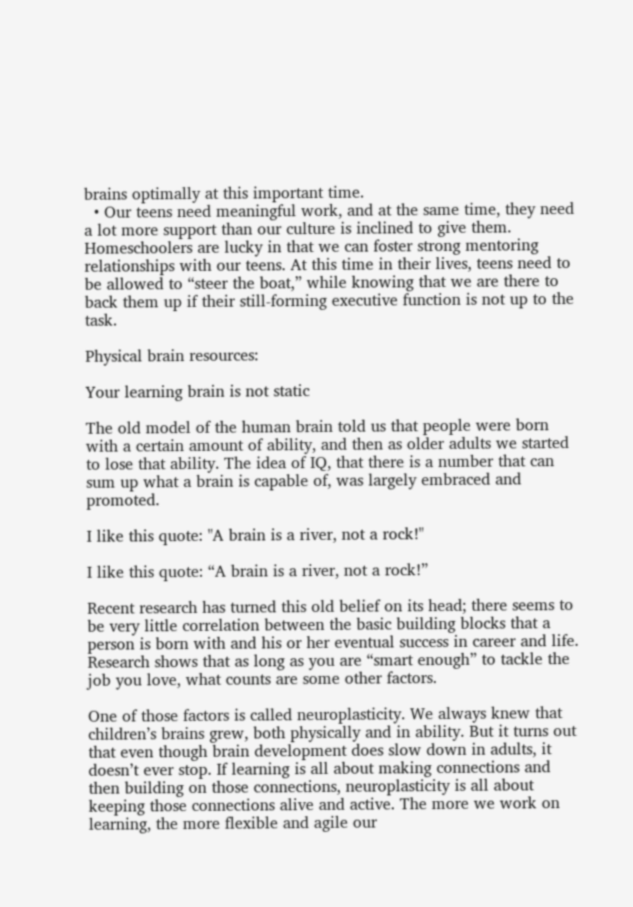brains optimally at this important time.
  • Our teens need meaningful work, and at the same time, they need a lot more support than our culture is inclined to give them. Homeschoolers are lucky in that we can foster strong mentoring relationships with our teens. At this time in their lives, teens need to be allowed to “steer the boat,” while knowing that we are there to back them up if their still-forming executive function is not up to the task.

Physical brain resources:

Your learning brain is not static

The old model of the human brain told us that people were born with a certain amount of ability, and then as older adults we started to lose that ability. The idea of IQ, that there is a number that can sum up what a brain is capable of, was largely embraced and promoted.

I like this quote: "A brain is a river, not a rock!"

I like this quote: “A brain is a river, not a rock!”

Recent research has turned this old belief on its head; there seems to be very little correlation between the basic building blocks that a person is born with and his or her eventual success in career and life. Research shows that as long as you are “smart enough” to tackle the job you love, what counts are some other factors.

One of those factors is called neuroplasticity. We always knew that children’s brains grew, both physically and in ability. But it turns out that even though brain development does slow down in adults, it doesn’t ever stop. If learning is all about making connections and then building on those connections, neuroplasticity is all about keeping those connections alive and active. The more we work on learning, the more flexible and agile our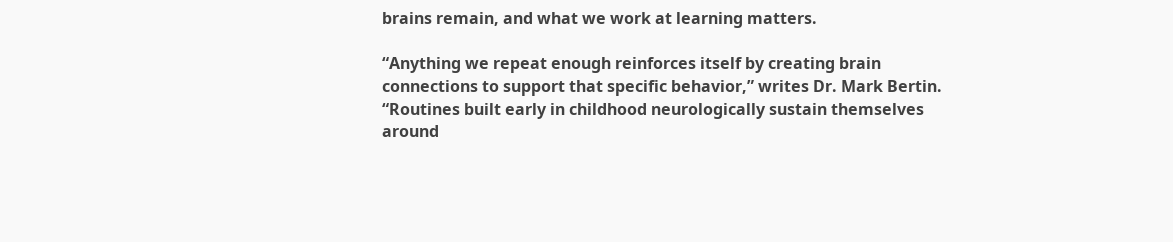brains remain, and what we work at learning matters.

“Anything we repeat enough reinforces itself by creating brain connections to support that specific behavior,” writes Dr. Mark Bertin. “Routines built early in childhood neurologically sustain themselves around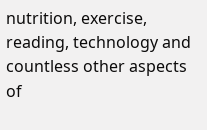nutrition, exercise, reading, technology and countless other aspects of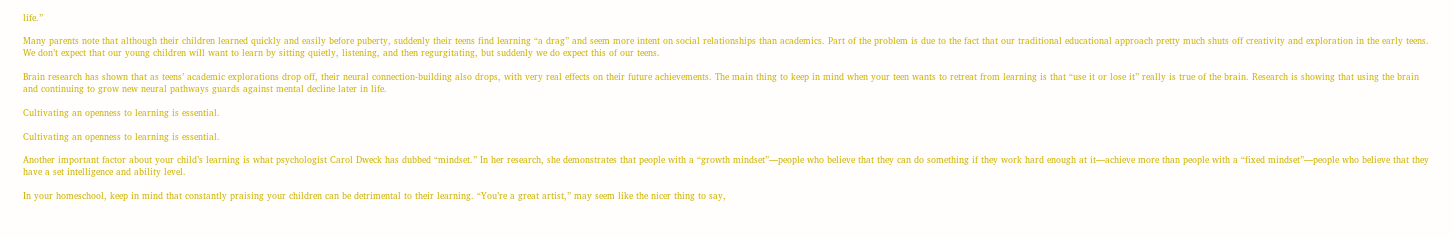life.”

Many parents note that although their children learned quickly and easily before puberty, suddenly their teens find learning “a drag” and seem more intent on social relationships than academics. Part of the problem is due to the fact that our traditional educational approach pretty much shuts off creativity and exploration in the early teens. We don’t expect that our young children will want to learn by sitting quietly, listening, and then regurgitating, but suddenly we do expect this of our teens.

Brain research has shown that as teens’ academic explorations drop off, their neural connection-building also drops, with very real effects on their future achievements. The main thing to keep in mind when your teen wants to retreat from learning is that “use it or lose it” really is true of the brain. Research is showing that using the brain and continuing to grow new neural pathways guards against mental decline later in life.

Cultivating an openness to learning is essential.

Cultivating an openness to learning is essential.

Another important factor about your child’s learning is what psychologist Carol Dweck has dubbed “mindset.” In her research, she demonstrates that people with a “growth mindset”—people who believe that they can do something if they work hard enough at it—achieve more than people with a “fixed mindset”—people who believe that they have a set intelligence and ability level.

In your homeschool, keep in mind that constantly praising your children can be detrimental to their learning. “You’re a great artist,” may seem like the nicer thing to say,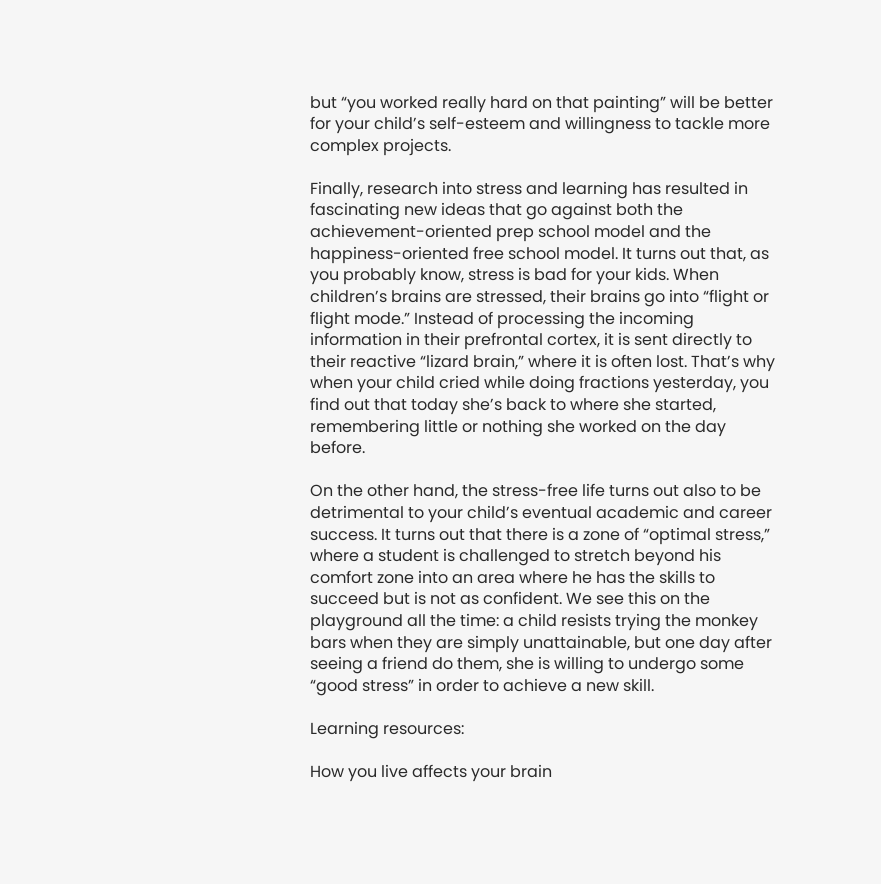but “you worked really hard on that painting” will be better for your child’s self-esteem and willingness to tackle more complex projects.

Finally, research into stress and learning has resulted in fascinating new ideas that go against both the achievement-oriented prep school model and the happiness-oriented free school model. It turns out that, as you probably know, stress is bad for your kids. When children’s brains are stressed, their brains go into “flight or flight mode.” Instead of processing the incoming information in their prefrontal cortex, it is sent directly to their reactive “lizard brain,” where it is often lost. That’s why when your child cried while doing fractions yesterday, you find out that today she’s back to where she started, remembering little or nothing she worked on the day before.

On the other hand, the stress-free life turns out also to be detrimental to your child’s eventual academic and career success. It turns out that there is a zone of “optimal stress,” where a student is challenged to stretch beyond his comfort zone into an area where he has the skills to succeed but is not as confident. We see this on the playground all the time: a child resists trying the monkey bars when they are simply unattainable, but one day after seeing a friend do them, she is willing to undergo some “good stress” in order to achieve a new skill.

Learning resources:

How you live affects your brain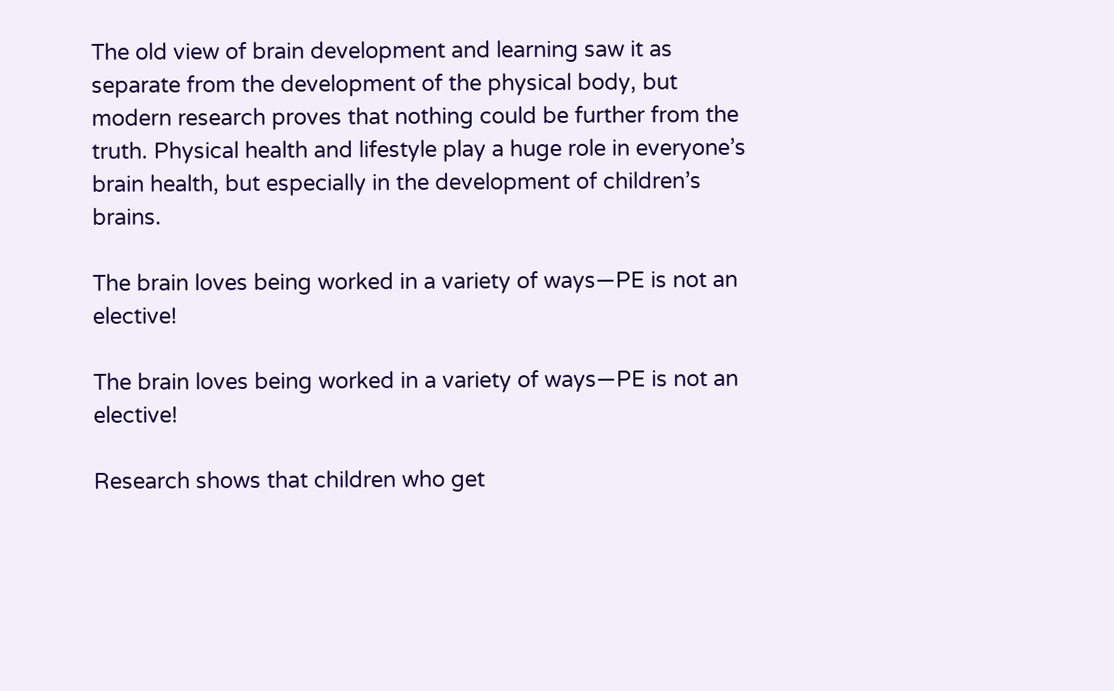The old view of brain development and learning saw it as separate from the development of the physical body, but modern research proves that nothing could be further from the truth. Physical health and lifestyle play a huge role in everyone’s brain health, but especially in the development of children’s brains.

The brain loves being worked in a variety of ways—PE is not an elective!

The brain loves being worked in a variety of ways—PE is not an elective!

Research shows that children who get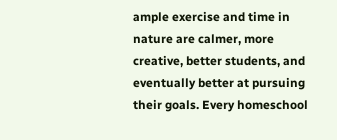ample exercise and time in nature are calmer, more creative, better students, and eventually better at pursuing their goals. Every homeschool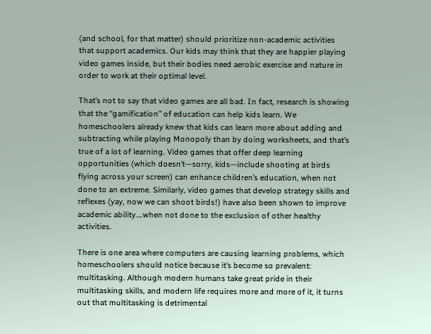(and school, for that matter) should prioritize non-academic activities that support academics. Our kids may think that they are happier playing video games inside, but their bodies need aerobic exercise and nature in order to work at their optimal level.

That’s not to say that video games are all bad. In fact, research is showing that the “gamification” of education can help kids learn. We homeschoolers already knew that kids can learn more about adding and subtracting while playing Monopoly than by doing worksheets, and that’s true of a lot of learning. Video games that offer deep learning opportunities (which doesn’t—sorry, kids—include shooting at birds flying across your screen) can enhance children’s education, when not done to an extreme. Similarly, video games that develop strategy skills and reflexes (yay, now we can shoot birds!) have also been shown to improve academic ability….when not done to the exclusion of other healthy activities.

There is one area where computers are causing learning problems, which homeschoolers should notice because it’s become so prevalent: multitasking. Although modern humans take great pride in their multitasking skills, and modern life requires more and more of it, it turns out that multitasking is detrimental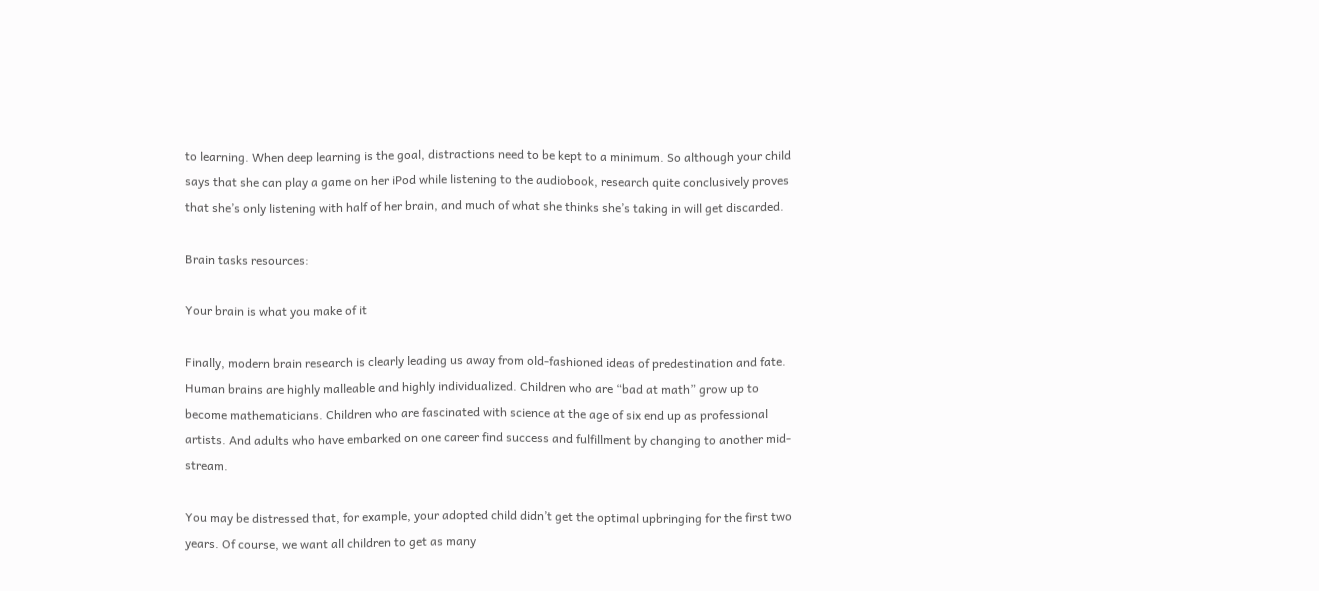to learning. When deep learning is the goal, distractions need to be kept to a minimum. So although your child says that she can play a game on her iPod while listening to the audiobook, research quite conclusively proves that she’s only listening with half of her brain, and much of what she thinks she’s taking in will get discarded.

Brain tasks resources:

Your brain is what you make of it

Finally, modern brain research is clearly leading us away from old-fashioned ideas of predestination and fate. Human brains are highly malleable and highly individualized. Children who are “bad at math” grow up to become mathematicians. Children who are fascinated with science at the age of six end up as professional artists. And adults who have embarked on one career find success and fulfillment by changing to another mid-stream.

You may be distressed that, for example, your adopted child didn’t get the optimal upbringing for the first two years. Of course, we want all children to get as many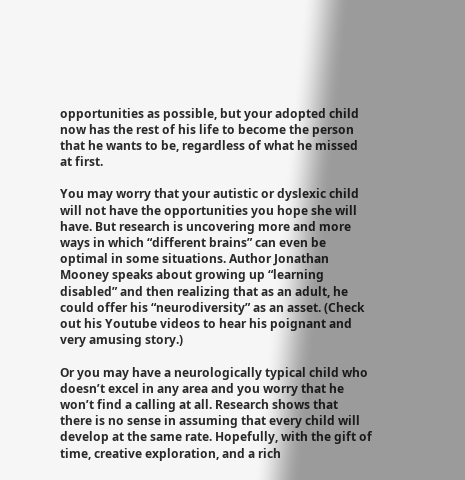opportunities as possible, but your adopted child now has the rest of his life to become the person that he wants to be, regardless of what he missed at first.

You may worry that your autistic or dyslexic child will not have the opportunities you hope she will have. But research is uncovering more and more ways in which “different brains” can even be optimal in some situations. Author Jonathan Mooney speaks about growing up “learning disabled” and then realizing that as an adult, he could offer his “neurodiversity” as an asset. (Check out his Youtube videos to hear his poignant and very amusing story.)

Or you may have a neurologically typical child who doesn’t excel in any area and you worry that he won’t find a calling at all. Research shows that there is no sense in assuming that every child will develop at the same rate. Hopefully, with the gift of time, creative exploration, and a rich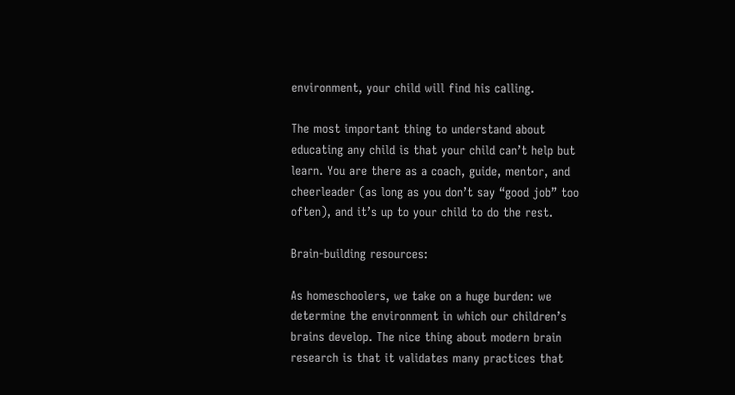environment, your child will find his calling.

The most important thing to understand about educating any child is that your child can’t help but learn. You are there as a coach, guide, mentor, and cheerleader (as long as you don’t say “good job” too often), and it’s up to your child to do the rest.

Brain-building resources:

As homeschoolers, we take on a huge burden: we determine the environment in which our children’s brains develop. The nice thing about modern brain research is that it validates many practices that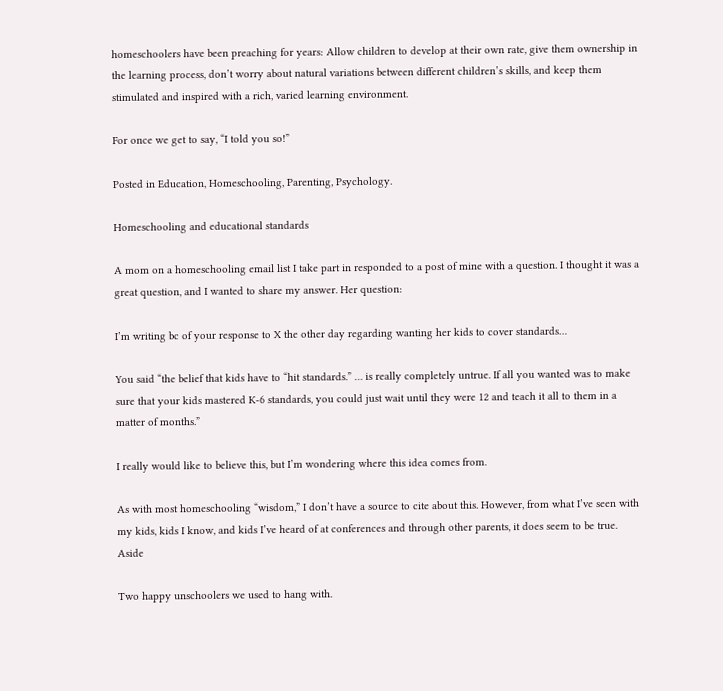homeschoolers have been preaching for years: Allow children to develop at their own rate, give them ownership in the learning process, don’t worry about natural variations between different children’s skills, and keep them stimulated and inspired with a rich, varied learning environment.

For once we get to say, “I told you so!”

Posted in Education, Homeschooling, Parenting, Psychology.

Homeschooling and educational standards

A mom on a homeschooling email list I take part in responded to a post of mine with a question. I thought it was a great question, and I wanted to share my answer. Her question:

I’m writing bc of your response to X the other day regarding wanting her kids to cover standards…

You said “the belief that kids have to “hit standards.” … is really completely untrue. If all you wanted was to make sure that your kids mastered K-6 standards, you could just wait until they were 12 and teach it all to them in a matter of months.”

I really would like to believe this, but I’m wondering where this idea comes from.

As with most homeschooling “wisdom,” I don’t have a source to cite about this. However, from what I’ve seen with my kids, kids I know, and kids I’ve heard of at conferences and through other parents, it does seem to be true. Aside

Two happy unschoolers we used to hang with.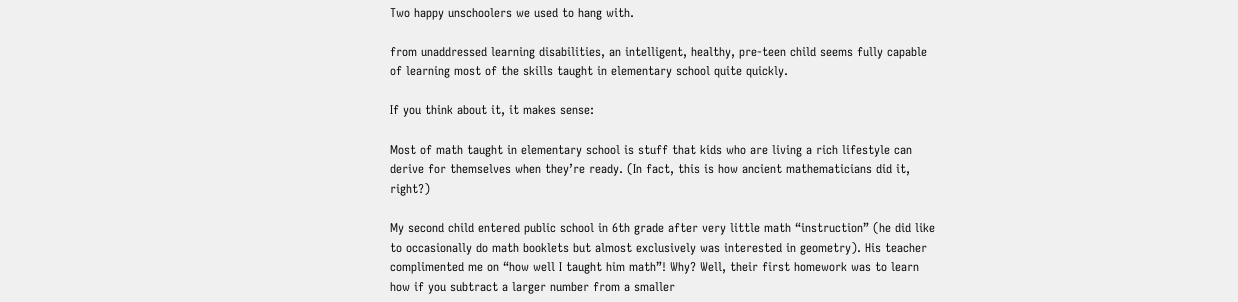Two happy unschoolers we used to hang with.

from unaddressed learning disabilities, an intelligent, healthy, pre-teen child seems fully capable of learning most of the skills taught in elementary school quite quickly.

If you think about it, it makes sense:

Most of math taught in elementary school is stuff that kids who are living a rich lifestyle can derive for themselves when they’re ready. (In fact, this is how ancient mathematicians did it, right?)

My second child entered public school in 6th grade after very little math “instruction” (he did like to occasionally do math booklets but almost exclusively was interested in geometry). His teacher complimented me on “how well I taught him math”! Why? Well, their first homework was to learn how if you subtract a larger number from a smaller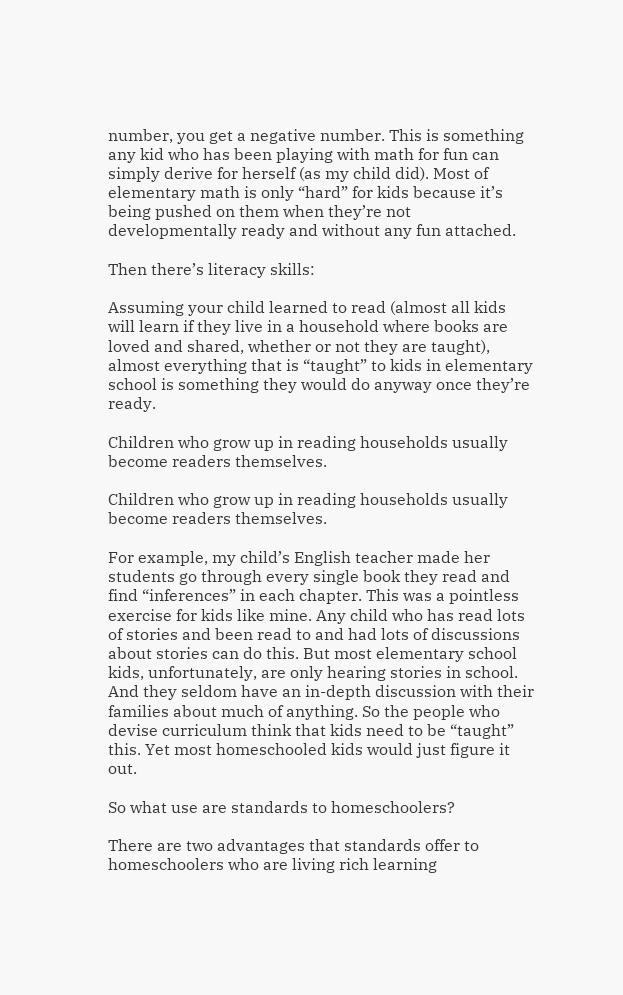number, you get a negative number. This is something any kid who has been playing with math for fun can simply derive for herself (as my child did). Most of elementary math is only “hard” for kids because it’s being pushed on them when they’re not developmentally ready and without any fun attached.

Then there’s literacy skills:

Assuming your child learned to read (almost all kids will learn if they live in a household where books are loved and shared, whether or not they are taught), almost everything that is “taught” to kids in elementary school is something they would do anyway once they’re ready.

Children who grow up in reading households usually become readers themselves.

Children who grow up in reading households usually become readers themselves.

For example, my child’s English teacher made her students go through every single book they read and find “inferences” in each chapter. This was a pointless exercise for kids like mine. Any child who has read lots of stories and been read to and had lots of discussions about stories can do this. But most elementary school kids, unfortunately, are only hearing stories in school. And they seldom have an in-depth discussion with their families about much of anything. So the people who devise curriculum think that kids need to be “taught” this. Yet most homeschooled kids would just figure it out.

So what use are standards to homeschoolers?

There are two advantages that standards offer to homeschoolers who are living rich learning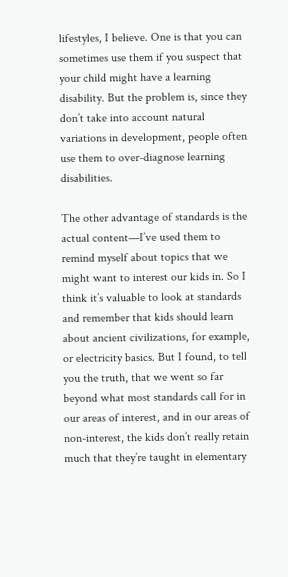lifestyles, I believe. One is that you can sometimes use them if you suspect that your child might have a learning disability. But the problem is, since they don’t take into account natural variations in development, people often use them to over-diagnose learning disabilities.

The other advantage of standards is the actual content—I’ve used them to remind myself about topics that we might want to interest our kids in. So I think it’s valuable to look at standards and remember that kids should learn about ancient civilizations, for example, or electricity basics. But I found, to tell you the truth, that we went so far beyond what most standards call for in our areas of interest, and in our areas of non-interest, the kids don’t really retain much that they’re taught in elementary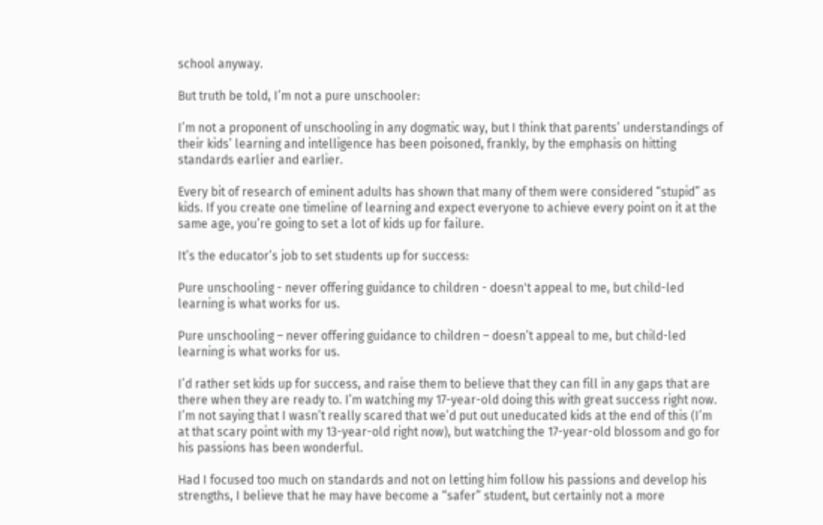school anyway.

But truth be told, I’m not a pure unschooler:

I’m not a proponent of unschooling in any dogmatic way, but I think that parents’ understandings of their kids’ learning and intelligence has been poisoned, frankly, by the emphasis on hitting standards earlier and earlier.

Every bit of research of eminent adults has shown that many of them were considered “stupid” as kids. If you create one timeline of learning and expect everyone to achieve every point on it at the same age, you’re going to set a lot of kids up for failure.

It’s the educator’s job to set students up for success:

Pure unschooling - never offering guidance to children - doesn't appeal to me, but child-led learning is what works for us.

Pure unschooling – never offering guidance to children – doesn’t appeal to me, but child-led learning is what works for us.

I’d rather set kids up for success, and raise them to believe that they can fill in any gaps that are there when they are ready to. I’m watching my 17-year-old doing this with great success right now. I’m not saying that I wasn’t really scared that we’d put out uneducated kids at the end of this (I’m at that scary point with my 13-year-old right now), but watching the 17-year-old blossom and go for his passions has been wonderful.

Had I focused too much on standards and not on letting him follow his passions and develop his strengths, I believe that he may have become a “safer” student, but certainly not a more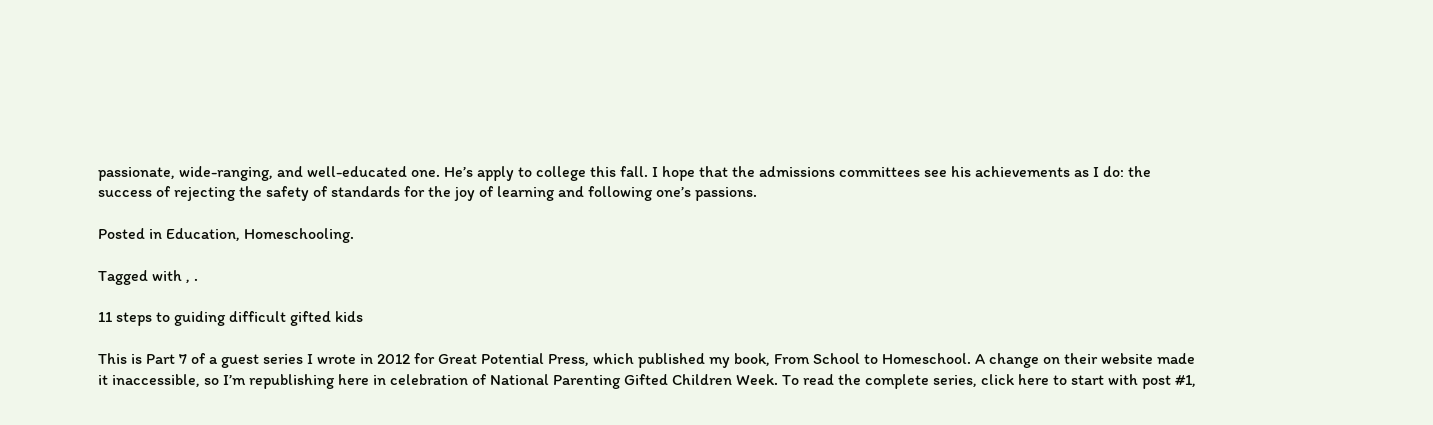passionate, wide-ranging, and well-educated one. He’s apply to college this fall. I hope that the admissions committees see his achievements as I do: the success of rejecting the safety of standards for the joy of learning and following one’s passions.

Posted in Education, Homeschooling.

Tagged with , .

11 steps to guiding difficult gifted kids

This is Part 7 of a guest series I wrote in 2012 for Great Potential Press, which published my book, From School to Homeschool. A change on their website made it inaccessible, so I’m republishing here in celebration of National Parenting Gifted Children Week. To read the complete series, click here to start with post #1,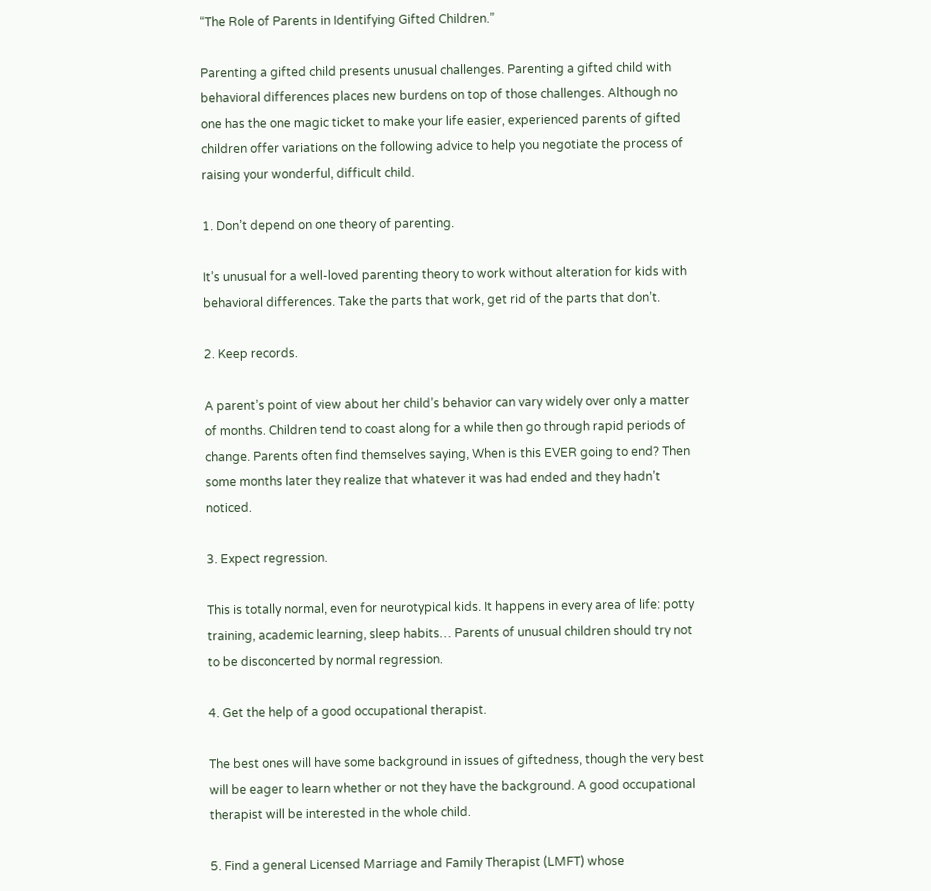“The Role of Parents in Identifying Gifted Children.”

Parenting a gifted child presents unusual challenges. Parenting a gifted child with behavioral differences places new burdens on top of those challenges. Although no one has the one magic ticket to make your life easier, experienced parents of gifted children offer variations on the following advice to help you negotiate the process of raising your wonderful, difficult child.

1. Don’t depend on one theory of parenting.

It’s unusual for a well-loved parenting theory to work without alteration for kids with behavioral differences. Take the parts that work, get rid of the parts that don’t.

2. Keep records.

A parent’s point of view about her child’s behavior can vary widely over only a matter of months. Children tend to coast along for a while then go through rapid periods of change. Parents often find themselves saying, When is this EVER going to end? Then some months later they realize that whatever it was had ended and they hadn’t noticed.

3. Expect regression.

This is totally normal, even for neurotypical kids. It happens in every area of life: potty training, academic learning, sleep habits… Parents of unusual children should try not to be disconcerted by normal regression.

4. Get the help of a good occupational therapist.

The best ones will have some background in issues of giftedness, though the very best will be eager to learn whether or not they have the background. A good occupational therapist will be interested in the whole child.

5. Find a general Licensed Marriage and Family Therapist (LMFT) whose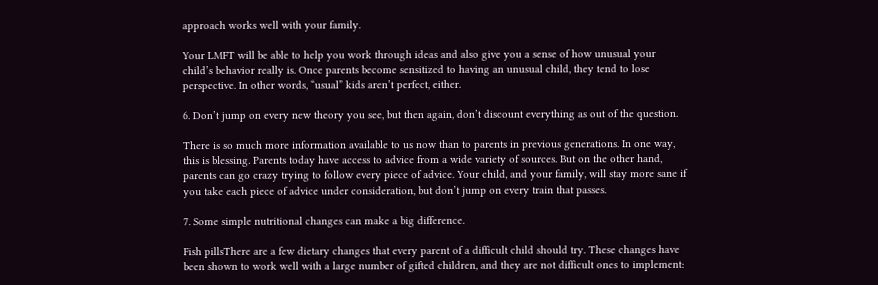approach works well with your family.

Your LMFT will be able to help you work through ideas and also give you a sense of how unusual your child’s behavior really is. Once parents become sensitized to having an unusual child, they tend to lose perspective. In other words, “usual” kids aren’t perfect, either.

6. Don’t jump on every new theory you see, but then again, don’t discount everything as out of the question.

There is so much more information available to us now than to parents in previous generations. In one way, this is blessing. Parents today have access to advice from a wide variety of sources. But on the other hand, parents can go crazy trying to follow every piece of advice. Your child, and your family, will stay more sane if you take each piece of advice under consideration, but don’t jump on every train that passes.

7. Some simple nutritional changes can make a big difference.

Fish pillsThere are a few dietary changes that every parent of a difficult child should try. These changes have been shown to work well with a large number of gifted children, and they are not difficult ones to implement: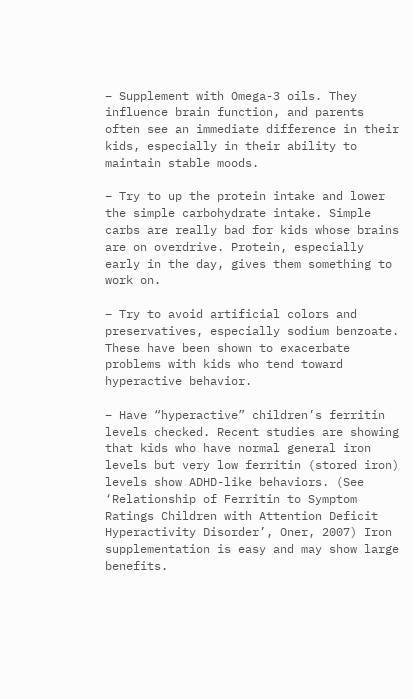– Supplement with Omega-3 oils. They influence brain function, and parents often see an immediate difference in their kids, especially in their ability to maintain stable moods.

– Try to up the protein intake and lower the simple carbohydrate intake. Simple carbs are really bad for kids whose brains are on overdrive. Protein, especially early in the day, gives them something to work on.

– Try to avoid artificial colors and preservatives, especially sodium benzoate. These have been shown to exacerbate problems with kids who tend toward hyperactive behavior.

– Have “hyperactive” children’s ferritin levels checked. Recent studies are showing that kids who have normal general iron levels but very low ferritin (stored iron) levels show ADHD-like behaviors. (See ‘Relationship of Ferritin to Symptom Ratings Children with Attention Deficit Hyperactivity Disorder’, Oner, 2007) Iron supplementation is easy and may show large benefits.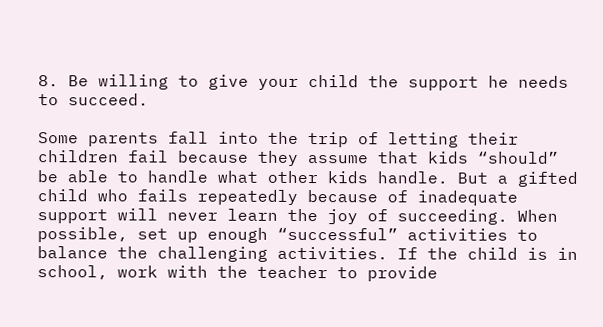8. Be willing to give your child the support he needs to succeed.

Some parents fall into the trip of letting their children fail because they assume that kids “should” be able to handle what other kids handle. But a gifted child who fails repeatedly because of inadequate support will never learn the joy of succeeding. When possible, set up enough “successful” activities to balance the challenging activities. If the child is in school, work with the teacher to provide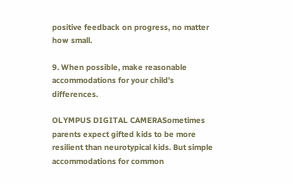positive feedback on progress, no matter how small.

9. When possible, make reasonable accommodations for your child’s differences.

OLYMPUS DIGITAL CAMERASometimes parents expect gifted kids to be more resilient than neurotypical kids. But simple accommodations for common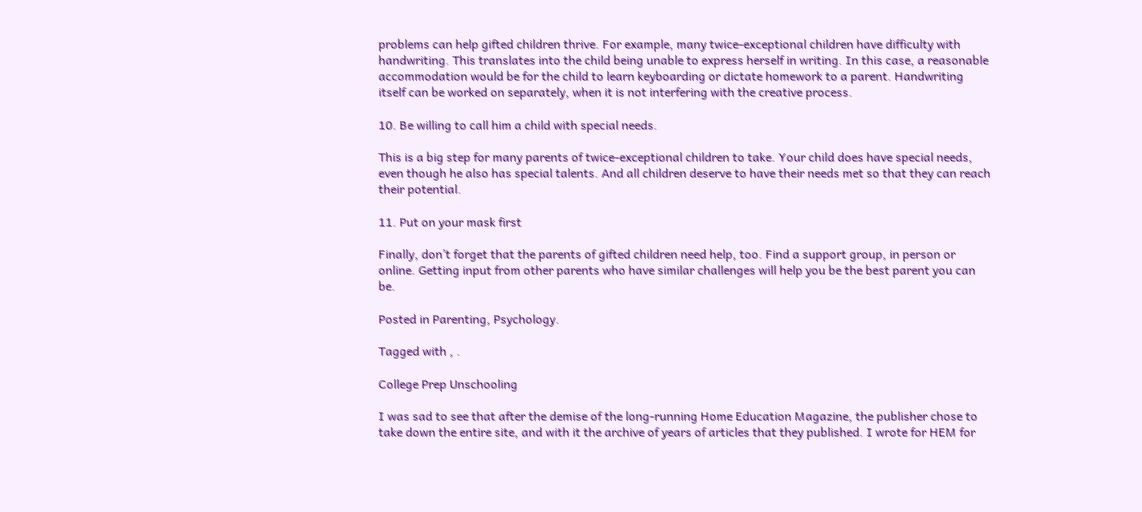problems can help gifted children thrive. For example, many twice-exceptional children have difficulty with handwriting. This translates into the child being unable to express herself in writing. In this case, a reasonable accommodation would be for the child to learn keyboarding or dictate homework to a parent. Handwriting itself can be worked on separately, when it is not interfering with the creative process.

10. Be willing to call him a child with special needs.

This is a big step for many parents of twice-exceptional children to take. Your child does have special needs, even though he also has special talents. And all children deserve to have their needs met so that they can reach their potential.

11. Put on your mask first

Finally, don’t forget that the parents of gifted children need help, too. Find a support group, in person or online. Getting input from other parents who have similar challenges will help you be the best parent you can be.

Posted in Parenting, Psychology.

Tagged with , .

College Prep Unschooling

I was sad to see that after the demise of the long-running Home Education Magazine, the publisher chose to take down the entire site, and with it the archive of years of articles that they published. I wrote for HEM for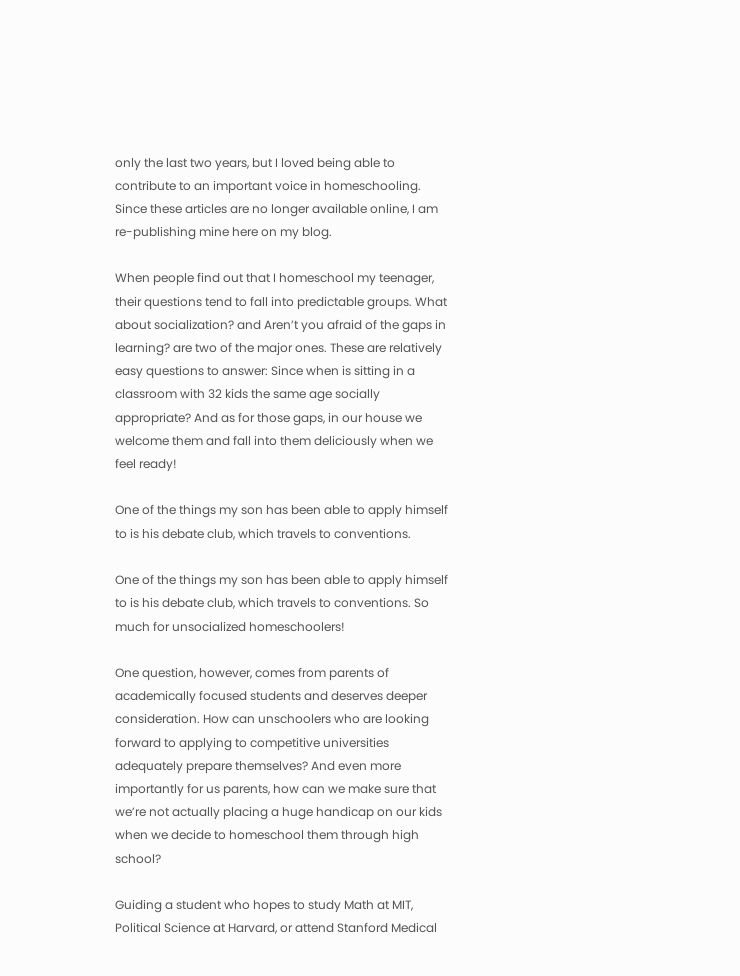only the last two years, but I loved being able to contribute to an important voice in homeschooling. Since these articles are no longer available online, I am re-publishing mine here on my blog.

When people find out that I homeschool my teenager, their questions tend to fall into predictable groups. What about socialization? and Aren’t you afraid of the gaps in learning? are two of the major ones. These are relatively easy questions to answer: Since when is sitting in a classroom with 32 kids the same age socially appropriate? And as for those gaps, in our house we welcome them and fall into them deliciously when we feel ready!

One of the things my son has been able to apply himself to is his debate club, which travels to conventions.

One of the things my son has been able to apply himself to is his debate club, which travels to conventions. So much for unsocialized homeschoolers!

One question, however, comes from parents of academically focused students and deserves deeper consideration. How can unschoolers who are looking forward to applying to competitive universities adequately prepare themselves? And even more importantly for us parents, how can we make sure that we’re not actually placing a huge handicap on our kids when we decide to homeschool them through high school?

Guiding a student who hopes to study Math at MIT, Political Science at Harvard, or attend Stanford Medical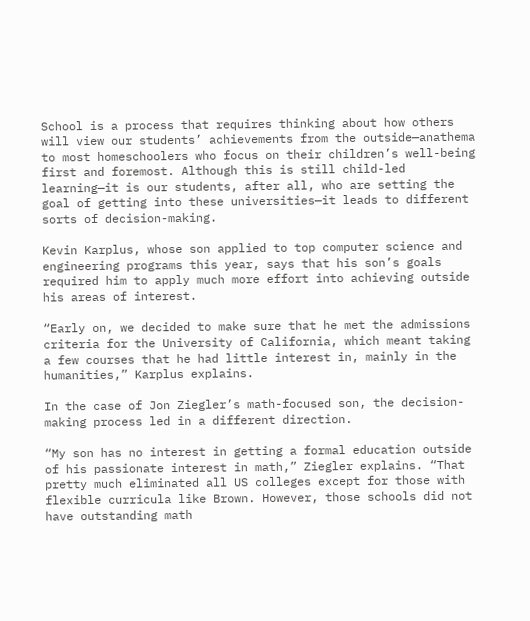School is a process that requires thinking about how others will view our students’ achievements from the outside—anathema to most homeschoolers who focus on their children’s well-being first and foremost. Although this is still child-led learning—it is our students, after all, who are setting the goal of getting into these universities—it leads to different sorts of decision-making.

Kevin Karplus, whose son applied to top computer science and engineering programs this year, says that his son’s goals required him to apply much more effort into achieving outside his areas of interest.

“Early on, we decided to make sure that he met the admissions criteria for the University of California, which meant taking a few courses that he had little interest in, mainly in the humanities,” Karplus explains.

In the case of Jon Ziegler’s math-focused son, the decision-making process led in a different direction.

“My son has no interest in getting a formal education outside of his passionate interest in math,” Ziegler explains. “That pretty much eliminated all US colleges except for those with flexible curricula like Brown. However, those schools did not have outstanding math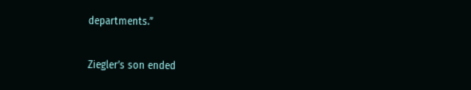departments.”

Ziegler’s son ended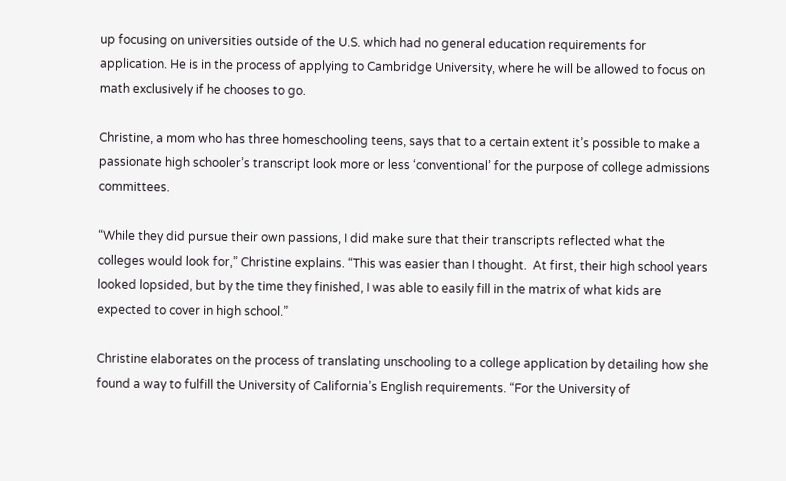up focusing on universities outside of the U.S. which had no general education requirements for application. He is in the process of applying to Cambridge University, where he will be allowed to focus on math exclusively if he chooses to go.

Christine, a mom who has three homeschooling teens, says that to a certain extent it’s possible to make a passionate high schooler’s transcript look more or less ‘conventional’ for the purpose of college admissions committees.

“While they did pursue their own passions, I did make sure that their transcripts reflected what the colleges would look for,” Christine explains. “This was easier than I thought.  At first, their high school years looked lopsided, but by the time they finished, I was able to easily fill in the matrix of what kids are expected to cover in high school.”

Christine elaborates on the process of translating unschooling to a college application by detailing how she found a way to fulfill the University of California’s English requirements. “For the University of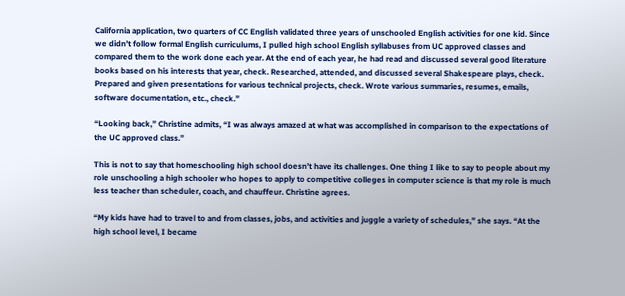California application, two quarters of CC English validated three years of unschooled English activities for one kid. Since we didn’t follow formal English curriculums, I pulled high school English syllabuses from UC approved classes and compared them to the work done each year. At the end of each year, he had read and discussed several good literature books based on his interests that year, check. Researched, attended, and discussed several Shakespeare plays, check. Prepared and given presentations for various technical projects, check. Wrote various summaries, resumes, emails, software documentation, etc., check.”

“Looking back,” Christine admits, “I was always amazed at what was accomplished in comparison to the expectations of the UC approved class.”

This is not to say that homeschooling high school doesn’t have its challenges. One thing I like to say to people about my role unschooling a high schooler who hopes to apply to competitive colleges in computer science is that my role is much less teacher than scheduler, coach, and chauffeur. Christine agrees.

“My kids have had to travel to and from classes, jobs, and activities and juggle a variety of schedules,” she says. “At the high school level, I became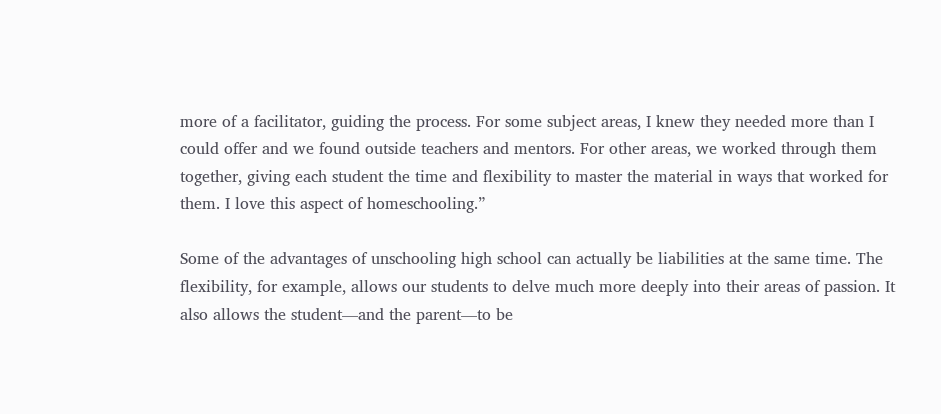more of a facilitator, guiding the process. For some subject areas, I knew they needed more than I could offer and we found outside teachers and mentors. For other areas, we worked through them together, giving each student the time and flexibility to master the material in ways that worked for them. I love this aspect of homeschooling.”

Some of the advantages of unschooling high school can actually be liabilities at the same time. The flexibility, for example, allows our students to delve much more deeply into their areas of passion. It also allows the student—and the parent—to be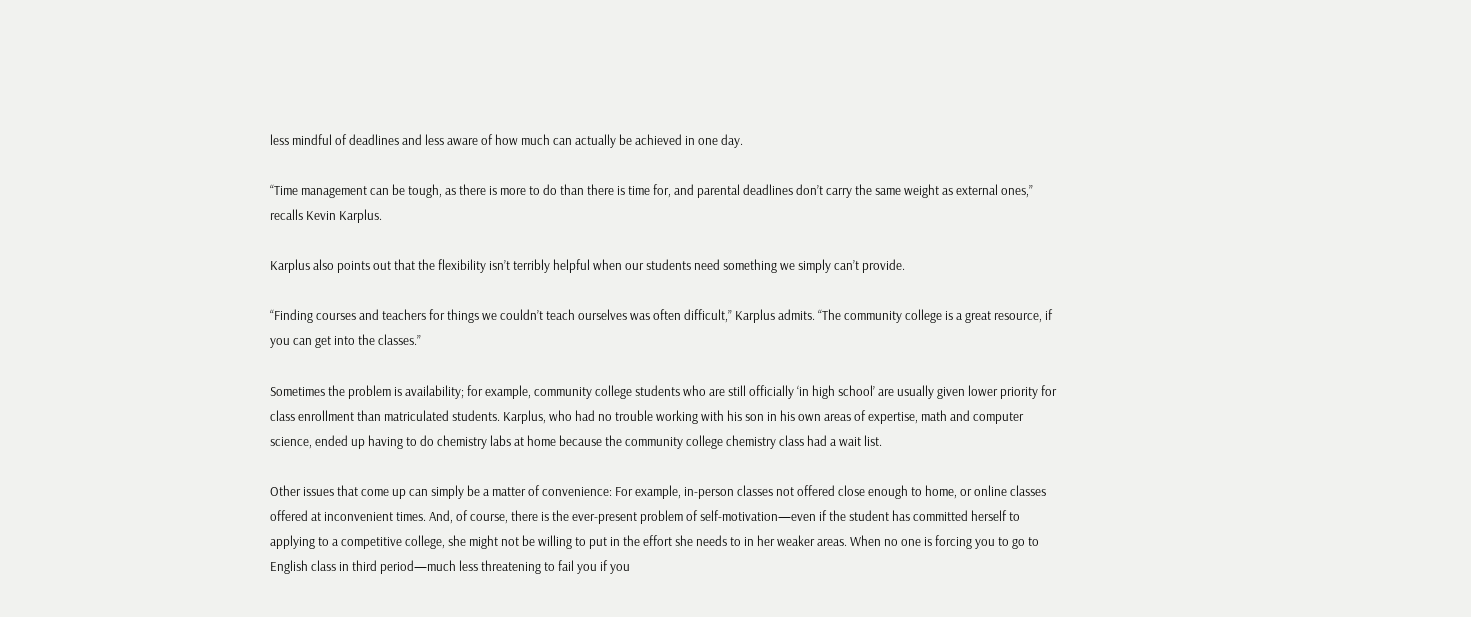less mindful of deadlines and less aware of how much can actually be achieved in one day.

“Time management can be tough, as there is more to do than there is time for, and parental deadlines don’t carry the same weight as external ones,” recalls Kevin Karplus.

Karplus also points out that the flexibility isn’t terribly helpful when our students need something we simply can’t provide.

“Finding courses and teachers for things we couldn’t teach ourselves was often difficult,” Karplus admits. “The community college is a great resource, if you can get into the classes.”

Sometimes the problem is availability; for example, community college students who are still officially ‘in high school’ are usually given lower priority for class enrollment than matriculated students. Karplus, who had no trouble working with his son in his own areas of expertise, math and computer science, ended up having to do chemistry labs at home because the community college chemistry class had a wait list.

Other issues that come up can simply be a matter of convenience: For example, in-person classes not offered close enough to home, or online classes offered at inconvenient times. And, of course, there is the ever-present problem of self-motivation—even if the student has committed herself to applying to a competitive college, she might not be willing to put in the effort she needs to in her weaker areas. When no one is forcing you to go to English class in third period—much less threatening to fail you if you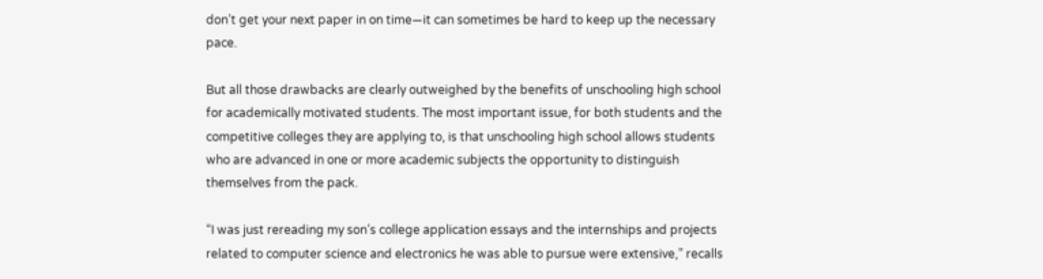don’t get your next paper in on time—it can sometimes be hard to keep up the necessary pace.

But all those drawbacks are clearly outweighed by the benefits of unschooling high school for academically motivated students. The most important issue, for both students and the competitive colleges they are applying to, is that unschooling high school allows students who are advanced in one or more academic subjects the opportunity to distinguish themselves from the pack.

“I was just rereading my son’s college application essays and the internships and projects related to computer science and electronics he was able to pursue were extensive,” recalls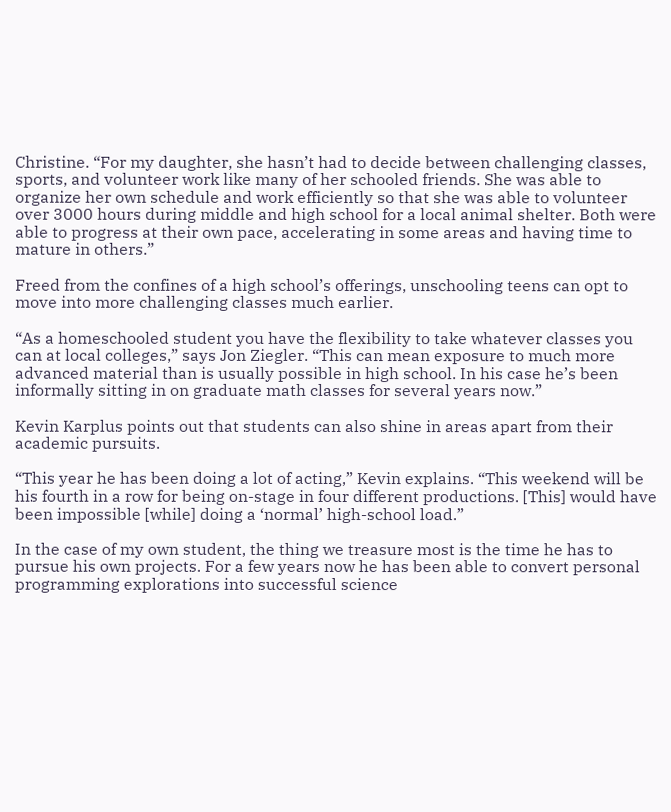Christine. “For my daughter, she hasn’t had to decide between challenging classes, sports, and volunteer work like many of her schooled friends. She was able to organize her own schedule and work efficiently so that she was able to volunteer over 3000 hours during middle and high school for a local animal shelter. Both were able to progress at their own pace, accelerating in some areas and having time to mature in others.”

Freed from the confines of a high school’s offerings, unschooling teens can opt to move into more challenging classes much earlier.

“As a homeschooled student you have the flexibility to take whatever classes you can at local colleges,” says Jon Ziegler. “This can mean exposure to much more advanced material than is usually possible in high school. In his case he’s been informally sitting in on graduate math classes for several years now.”

Kevin Karplus points out that students can also shine in areas apart from their academic pursuits.

“This year he has been doing a lot of acting,” Kevin explains. “This weekend will be his fourth in a row for being on-stage in four different productions. [This] would have been impossible [while] doing a ‘normal’ high-school load.”

In the case of my own student, the thing we treasure most is the time he has to pursue his own projects. For a few years now he has been able to convert personal programming explorations into successful science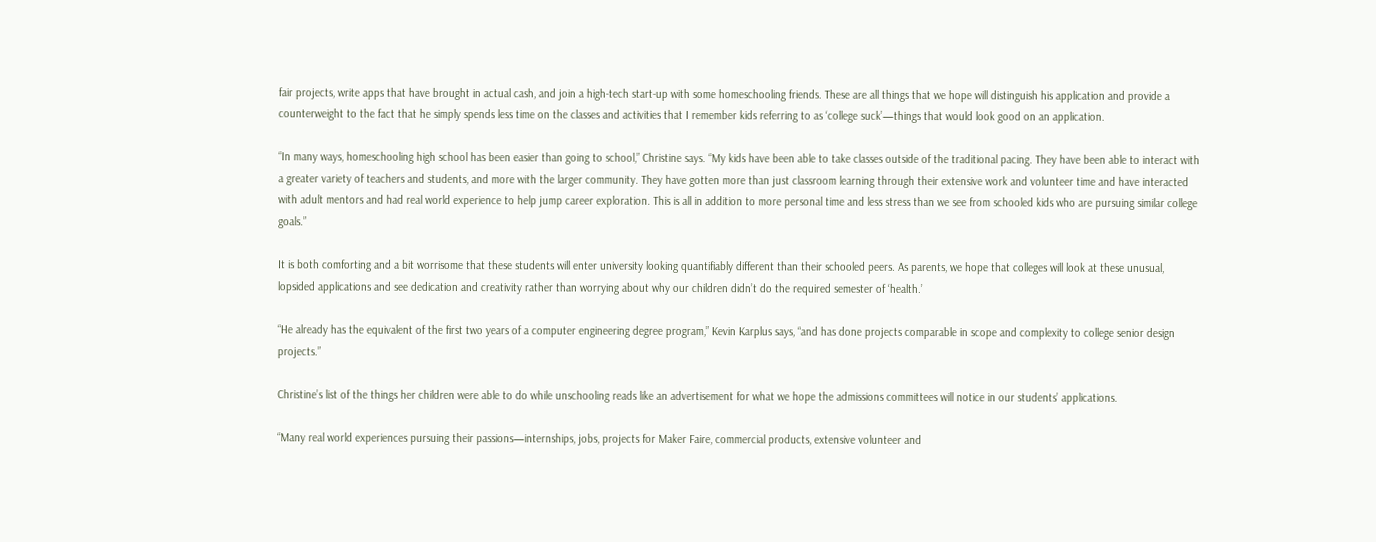fair projects, write apps that have brought in actual cash, and join a high-tech start-up with some homeschooling friends. These are all things that we hope will distinguish his application and provide a counterweight to the fact that he simply spends less time on the classes and activities that I remember kids referring to as ‘college suck’—things that would look good on an application.

“In many ways, homeschooling high school has been easier than going to school,” Christine says. “My kids have been able to take classes outside of the traditional pacing. They have been able to interact with a greater variety of teachers and students, and more with the larger community. They have gotten more than just classroom learning through their extensive work and volunteer time and have interacted with adult mentors and had real world experience to help jump career exploration. This is all in addition to more personal time and less stress than we see from schooled kids who are pursuing similar college goals.”

It is both comforting and a bit worrisome that these students will enter university looking quantifiably different than their schooled peers. As parents, we hope that colleges will look at these unusual, lopsided applications and see dedication and creativity rather than worrying about why our children didn’t do the required semester of ‘health.’

“He already has the equivalent of the first two years of a computer engineering degree program,” Kevin Karplus says, “and has done projects comparable in scope and complexity to college senior design projects.”

Christine’s list of the things her children were able to do while unschooling reads like an advertisement for what we hope the admissions committees will notice in our students’ applications.

“Many real world experiences pursuing their passions—internships, jobs, projects for Maker Faire, commercial products, extensive volunteer and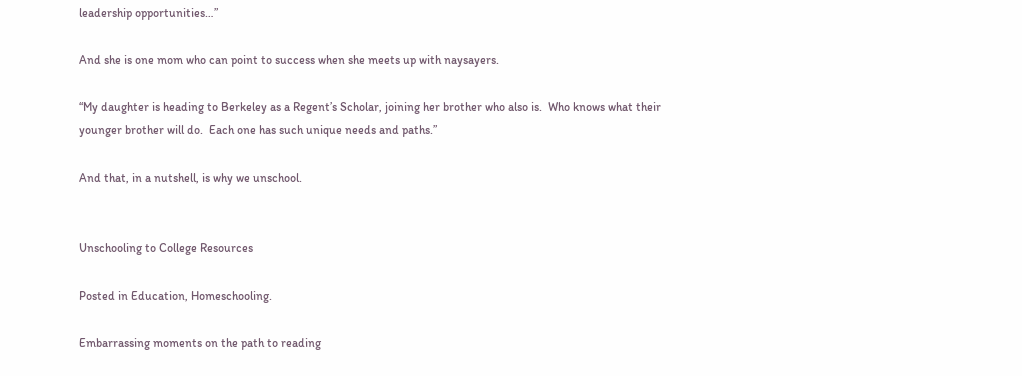leadership opportunities…”

And she is one mom who can point to success when she meets up with naysayers.

“My daughter is heading to Berkeley as a Regent’s Scholar, joining her brother who also is.  Who knows what their younger brother will do.  Each one has such unique needs and paths.”

And that, in a nutshell, is why we unschool.


Unschooling to College Resources

Posted in Education, Homeschooling.

Embarrassing moments on the path to reading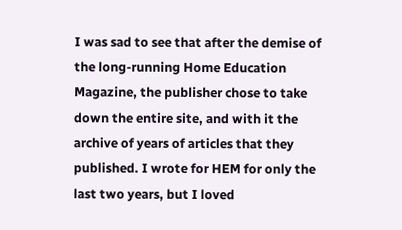I was sad to see that after the demise of the long-running Home Education Magazine, the publisher chose to take down the entire site, and with it the archive of years of articles that they published. I wrote for HEM for only the last two years, but I loved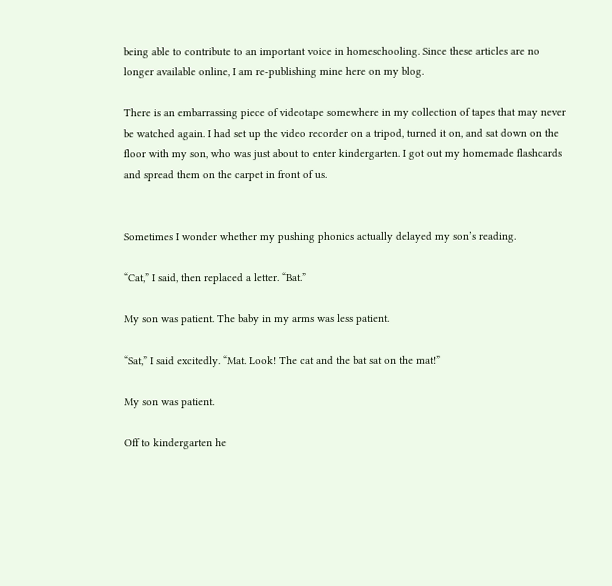being able to contribute to an important voice in homeschooling. Since these articles are no longer available online, I am re-publishing mine here on my blog.

There is an embarrassing piece of videotape somewhere in my collection of tapes that may never be watched again. I had set up the video recorder on a tripod, turned it on, and sat down on the floor with my son, who was just about to enter kindergarten. I got out my homemade flashcards and spread them on the carpet in front of us.


Sometimes I wonder whether my pushing phonics actually delayed my son’s reading.

“Cat,” I said, then replaced a letter. “Bat.”

My son was patient. The baby in my arms was less patient.

“Sat,” I said excitedly. “Mat. Look! The cat and the bat sat on the mat!”

My son was patient.

Off to kindergarten he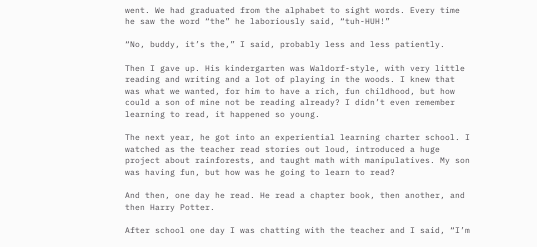went. We had graduated from the alphabet to sight words. Every time he saw the word “the” he laboriously said, “tuh-HUH!”

“No, buddy, it’s the,” I said, probably less and less patiently.

Then I gave up. His kindergarten was Waldorf-style, with very little reading and writing and a lot of playing in the woods. I knew that was what we wanted, for him to have a rich, fun childhood, but how could a son of mine not be reading already? I didn’t even remember learning to read, it happened so young.

The next year, he got into an experiential learning charter school. I watched as the teacher read stories out loud, introduced a huge project about rainforests, and taught math with manipulatives. My son was having fun, but how was he going to learn to read?

And then, one day he read. He read a chapter book, then another, and then Harry Potter.

After school one day I was chatting with the teacher and I said, “I’m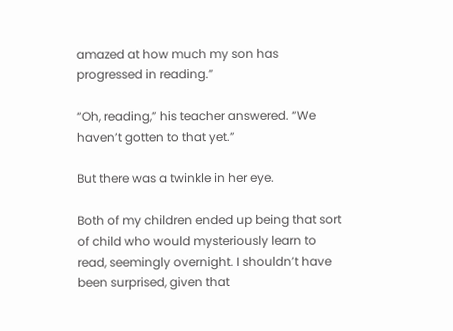amazed at how much my son has progressed in reading.”

“Oh, reading,” his teacher answered. “We haven’t gotten to that yet.”

But there was a twinkle in her eye.

Both of my children ended up being that sort of child who would mysteriously learn to read, seemingly overnight. I shouldn’t have been surprised, given that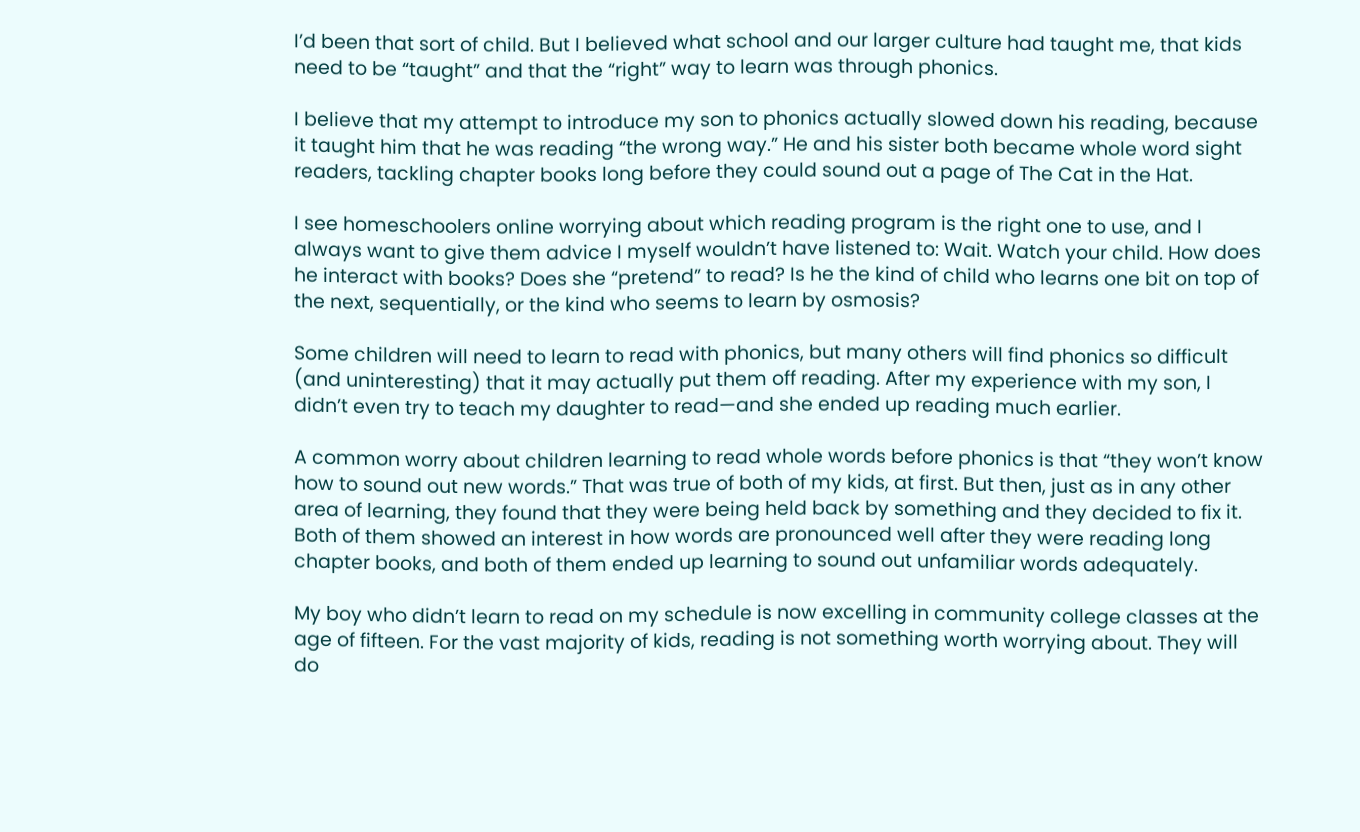I’d been that sort of child. But I believed what school and our larger culture had taught me, that kids need to be “taught” and that the “right” way to learn was through phonics.

I believe that my attempt to introduce my son to phonics actually slowed down his reading, because it taught him that he was reading “the wrong way.” He and his sister both became whole word sight readers, tackling chapter books long before they could sound out a page of The Cat in the Hat.

I see homeschoolers online worrying about which reading program is the right one to use, and I always want to give them advice I myself wouldn’t have listened to: Wait. Watch your child. How does he interact with books? Does she “pretend” to read? Is he the kind of child who learns one bit on top of the next, sequentially, or the kind who seems to learn by osmosis?

Some children will need to learn to read with phonics, but many others will find phonics so difficult (and uninteresting) that it may actually put them off reading. After my experience with my son, I didn’t even try to teach my daughter to read—and she ended up reading much earlier.

A common worry about children learning to read whole words before phonics is that “they won’t know how to sound out new words.” That was true of both of my kids, at first. But then, just as in any other area of learning, they found that they were being held back by something and they decided to fix it. Both of them showed an interest in how words are pronounced well after they were reading long chapter books, and both of them ended up learning to sound out unfamiliar words adequately.

My boy who didn’t learn to read on my schedule is now excelling in community college classes at the age of fifteen. For the vast majority of kids, reading is not something worth worrying about. They will do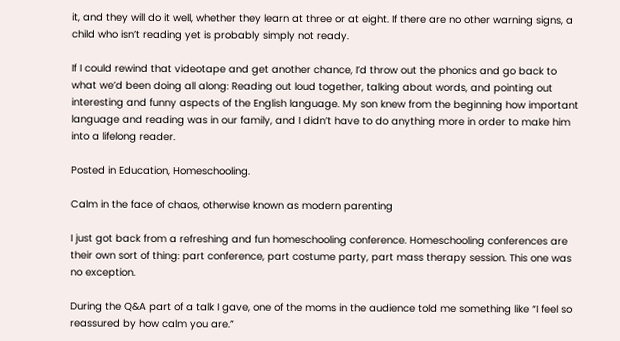it, and they will do it well, whether they learn at three or at eight. If there are no other warning signs, a child who isn’t reading yet is probably simply not ready.

If I could rewind that videotape and get another chance, I’d throw out the phonics and go back to what we’d been doing all along: Reading out loud together, talking about words, and pointing out interesting and funny aspects of the English language. My son knew from the beginning how important language and reading was in our family, and I didn’t have to do anything more in order to make him into a lifelong reader.

Posted in Education, Homeschooling.

Calm in the face of chaos, otherwise known as modern parenting

I just got back from a refreshing and fun homeschooling conference. Homeschooling conferences are their own sort of thing: part conference, part costume party, part mass therapy session. This one was no exception.

During the Q&A part of a talk I gave, one of the moms in the audience told me something like “I feel so reassured by how calm you are.”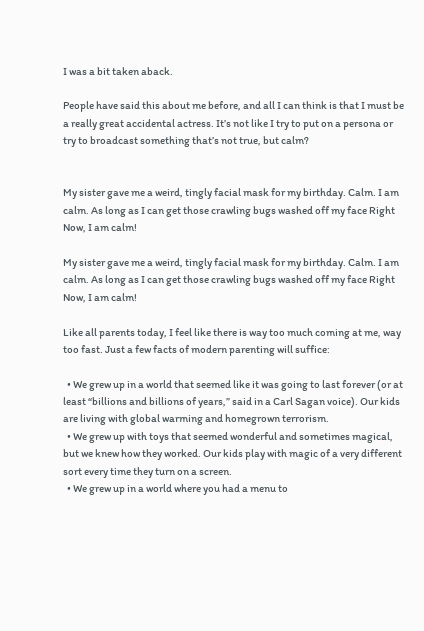I was a bit taken aback.

People have said this about me before, and all I can think is that I must be a really great accidental actress. It’s not like I try to put on a persona or try to broadcast something that’s not true, but calm?


My sister gave me a weird, tingly facial mask for my birthday. Calm. I am calm. As long as I can get those crawling bugs washed off my face Right Now, I am calm!

My sister gave me a weird, tingly facial mask for my birthday. Calm. I am calm. As long as I can get those crawling bugs washed off my face Right Now, I am calm!

Like all parents today, I feel like there is way too much coming at me, way too fast. Just a few facts of modern parenting will suffice:

  • We grew up in a world that seemed like it was going to last forever (or at least “billions and billions of years,” said in a Carl Sagan voice). Our kids are living with global warming and homegrown terrorism.
  • We grew up with toys that seemed wonderful and sometimes magical, but we knew how they worked. Our kids play with magic of a very different sort every time they turn on a screen.
  • We grew up in a world where you had a menu to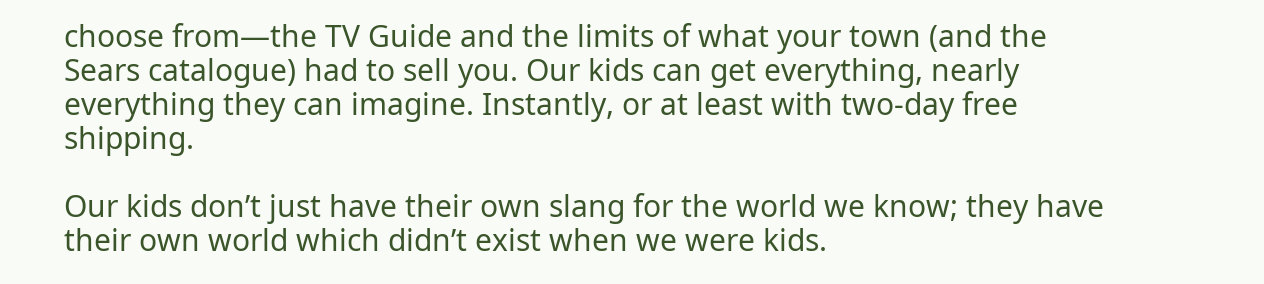choose from—the TV Guide and the limits of what your town (and the Sears catalogue) had to sell you. Our kids can get everything, nearly everything they can imagine. Instantly, or at least with two-day free shipping.

Our kids don’t just have their own slang for the world we know; they have their own world which didn’t exist when we were kids.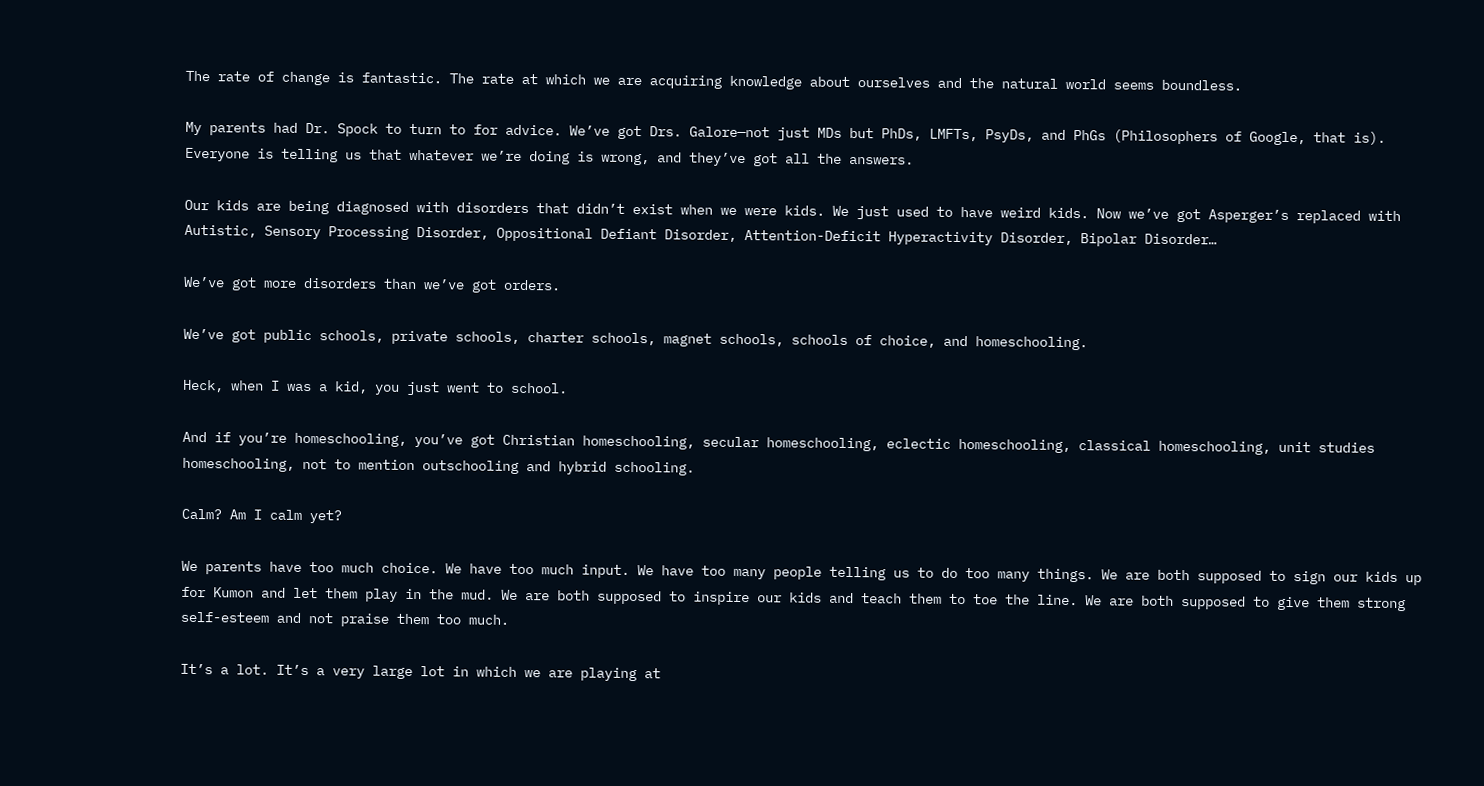The rate of change is fantastic. The rate at which we are acquiring knowledge about ourselves and the natural world seems boundless.

My parents had Dr. Spock to turn to for advice. We’ve got Drs. Galore—not just MDs but PhDs, LMFTs, PsyDs, and PhGs (Philosophers of Google, that is). Everyone is telling us that whatever we’re doing is wrong, and they’ve got all the answers.

Our kids are being diagnosed with disorders that didn’t exist when we were kids. We just used to have weird kids. Now we’ve got Asperger’s replaced with Autistic, Sensory Processing Disorder, Oppositional Defiant Disorder, Attention-Deficit Hyperactivity Disorder, Bipolar Disorder…

We’ve got more disorders than we’ve got orders.

We’ve got public schools, private schools, charter schools, magnet schools, schools of choice, and homeschooling.

Heck, when I was a kid, you just went to school.

And if you’re homeschooling, you’ve got Christian homeschooling, secular homeschooling, eclectic homeschooling, classical homeschooling, unit studies homeschooling, not to mention outschooling and hybrid schooling.

Calm? Am I calm yet?

We parents have too much choice. We have too much input. We have too many people telling us to do too many things. We are both supposed to sign our kids up for Kumon and let them play in the mud. We are both supposed to inspire our kids and teach them to toe the line. We are both supposed to give them strong self-esteem and not praise them too much.

It’s a lot. It’s a very large lot in which we are playing at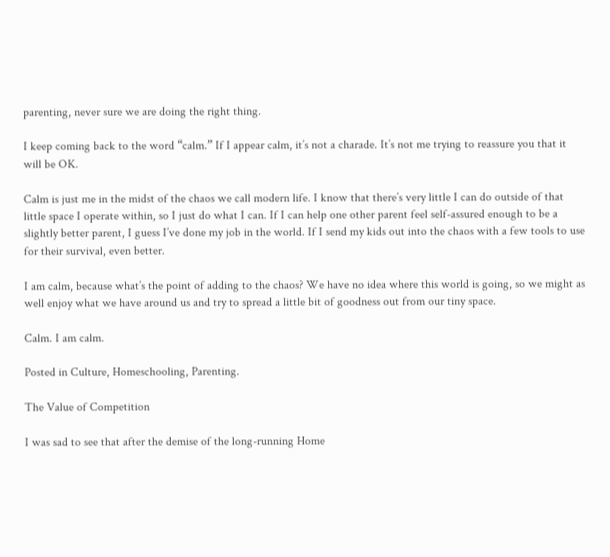parenting, never sure we are doing the right thing.

I keep coming back to the word “calm.” If I appear calm, it’s not a charade. It’s not me trying to reassure you that it will be OK.

Calm is just me in the midst of the chaos we call modern life. I know that there’s very little I can do outside of that little space I operate within, so I just do what I can. If I can help one other parent feel self-assured enough to be a slightly better parent, I guess I’ve done my job in the world. If I send my kids out into the chaos with a few tools to use for their survival, even better.

I am calm, because what’s the point of adding to the chaos? We have no idea where this world is going, so we might as well enjoy what we have around us and try to spread a little bit of goodness out from our tiny space.

Calm. I am calm.

Posted in Culture, Homeschooling, Parenting.

The Value of Competition

I was sad to see that after the demise of the long-running Home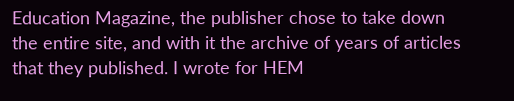Education Magazine, the publisher chose to take down the entire site, and with it the archive of years of articles that they published. I wrote for HEM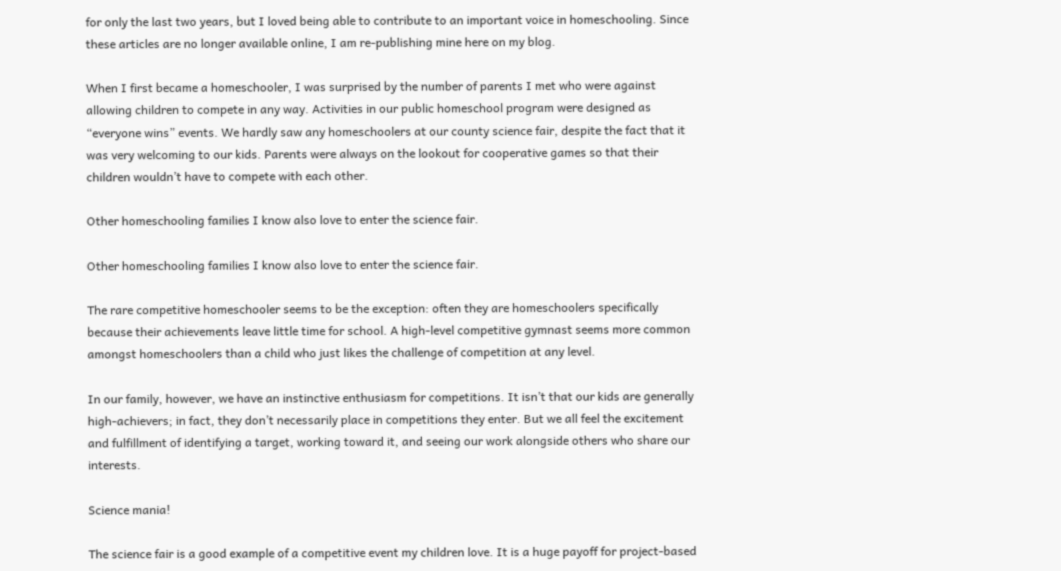for only the last two years, but I loved being able to contribute to an important voice in homeschooling. Since these articles are no longer available online, I am re-publishing mine here on my blog.

When I first became a homeschooler, I was surprised by the number of parents I met who were against allowing children to compete in any way. Activities in our public homeschool program were designed as “everyone wins” events. We hardly saw any homeschoolers at our county science fair, despite the fact that it was very welcoming to our kids. Parents were always on the lookout for cooperative games so that their children wouldn’t have to compete with each other.

Other homeschooling families I know also love to enter the science fair.

Other homeschooling families I know also love to enter the science fair.

The rare competitive homeschooler seems to be the exception: often they are homeschoolers specifically because their achievements leave little time for school. A high-level competitive gymnast seems more common amongst homeschoolers than a child who just likes the challenge of competition at any level.

In our family, however, we have an instinctive enthusiasm for competitions. It isn’t that our kids are generally high-achievers; in fact, they don’t necessarily place in competitions they enter. But we all feel the excitement and fulfillment of identifying a target, working toward it, and seeing our work alongside others who share our interests.

Science mania!

The science fair is a good example of a competitive event my children love. It is a huge payoff for project-based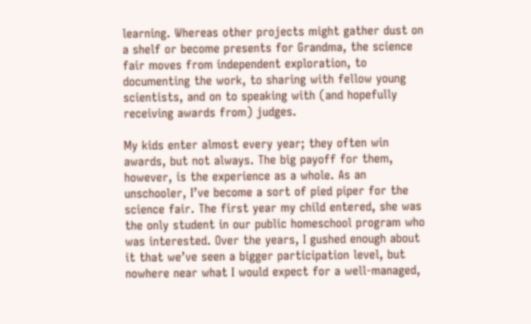learning. Whereas other projects might gather dust on a shelf or become presents for Grandma, the science fair moves from independent exploration, to documenting the work, to sharing with fellow young scientists, and on to speaking with (and hopefully receiving awards from) judges.

My kids enter almost every year; they often win awards, but not always. The big payoff for them, however, is the experience as a whole. As an unschooler, I’ve become a sort of pied piper for the science fair. The first year my child entered, she was the only student in our public homeschool program who was interested. Over the years, I gushed enough about it that we’ve seen a bigger participation level, but nowhere near what I would expect for a well-managed,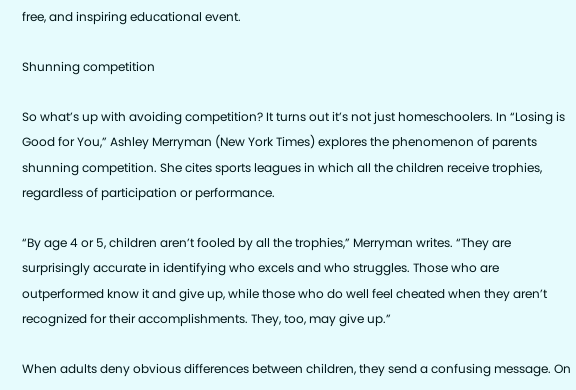free, and inspiring educational event.

Shunning competition

So what’s up with avoiding competition? It turns out it’s not just homeschoolers. In “Losing is Good for You,” Ashley Merryman (New York Times) explores the phenomenon of parents shunning competition. She cites sports leagues in which all the children receive trophies, regardless of participation or performance.

“By age 4 or 5, children aren’t fooled by all the trophies,” Merryman writes. “They are surprisingly accurate in identifying who excels and who struggles. Those who are outperformed know it and give up, while those who do well feel cheated when they aren’t recognized for their accomplishments. They, too, may give up.”

When adults deny obvious differences between children, they send a confusing message. On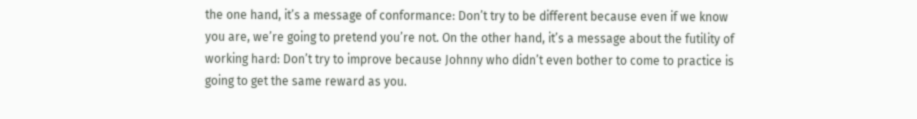the one hand, it’s a message of conformance: Don’t try to be different because even if we know you are, we’re going to pretend you’re not. On the other hand, it’s a message about the futility of working hard: Don’t try to improve because Johnny who didn’t even bother to come to practice is going to get the same reward as you.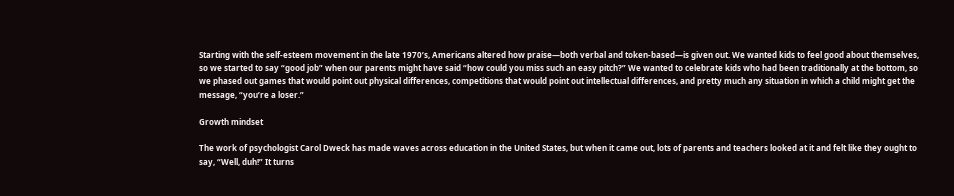Starting with the self-esteem movement in the late 1970’s, Americans altered how praise—both verbal and token-based—is given out. We wanted kids to feel good about themselves, so we started to say “good job” when our parents might have said “how could you miss such an easy pitch?” We wanted to celebrate kids who had been traditionally at the bottom, so we phased out games that would point out physical differences, competitions that would point out intellectual differences, and pretty much any situation in which a child might get the message, “you’re a loser.”

Growth mindset

The work of psychologist Carol Dweck has made waves across education in the United States, but when it came out, lots of parents and teachers looked at it and felt like they ought to say, “Well, duh!” It turns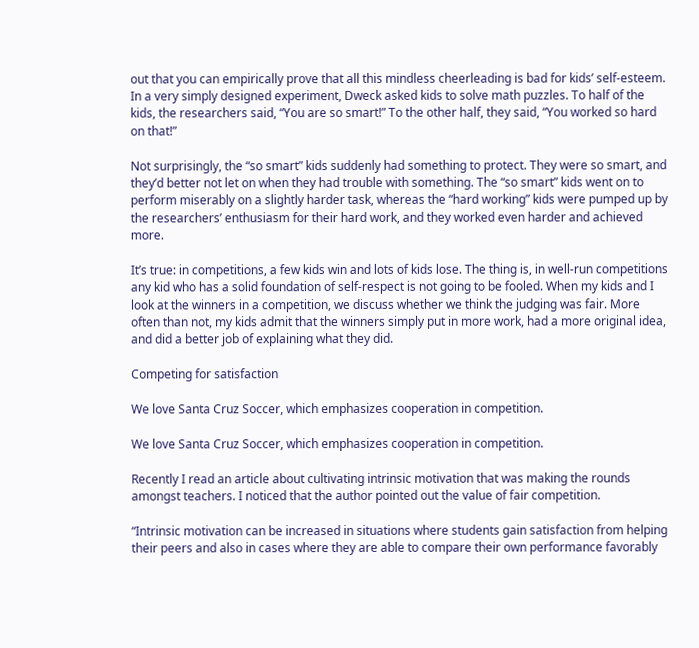out that you can empirically prove that all this mindless cheerleading is bad for kids’ self-esteem. In a very simply designed experiment, Dweck asked kids to solve math puzzles. To half of the kids, the researchers said, “You are so smart!” To the other half, they said, “You worked so hard on that!”

Not surprisingly, the “so smart” kids suddenly had something to protect. They were so smart, and they’d better not let on when they had trouble with something. The “so smart” kids went on to perform miserably on a slightly harder task, whereas the “hard working” kids were pumped up by the researchers’ enthusiasm for their hard work, and they worked even harder and achieved more.

It’s true: in competitions, a few kids win and lots of kids lose. The thing is, in well-run competitions any kid who has a solid foundation of self-respect is not going to be fooled. When my kids and I look at the winners in a competition, we discuss whether we think the judging was fair. More often than not, my kids admit that the winners simply put in more work, had a more original idea, and did a better job of explaining what they did.

Competing for satisfaction

We love Santa Cruz Soccer, which emphasizes cooperation in competition.

We love Santa Cruz Soccer, which emphasizes cooperation in competition.

Recently I read an article about cultivating intrinsic motivation that was making the rounds amongst teachers. I noticed that the author pointed out the value of fair competition.

“Intrinsic motivation can be increased in situations where students gain satisfaction from helping their peers and also in cases where they are able to compare their own performance favorably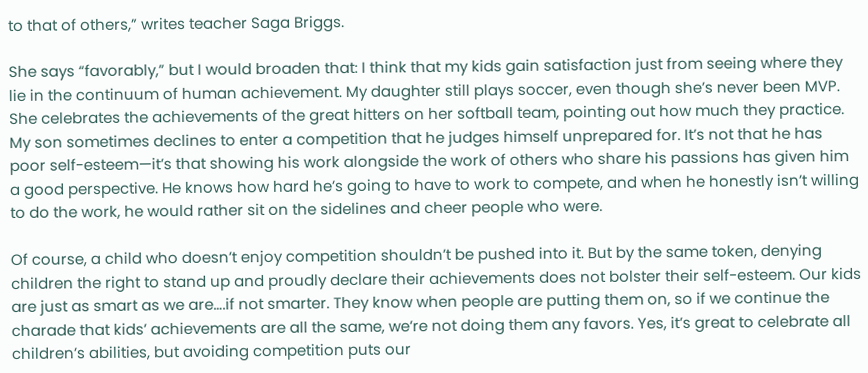to that of others,” writes teacher Saga Briggs.

She says “favorably,” but I would broaden that: I think that my kids gain satisfaction just from seeing where they lie in the continuum of human achievement. My daughter still plays soccer, even though she’s never been MVP. She celebrates the achievements of the great hitters on her softball team, pointing out how much they practice. My son sometimes declines to enter a competition that he judges himself unprepared for. It’s not that he has poor self-esteem—it’s that showing his work alongside the work of others who share his passions has given him a good perspective. He knows how hard he’s going to have to work to compete, and when he honestly isn’t willing to do the work, he would rather sit on the sidelines and cheer people who were.

Of course, a child who doesn’t enjoy competition shouldn’t be pushed into it. But by the same token, denying children the right to stand up and proudly declare their achievements does not bolster their self-esteem. Our kids are just as smart as we are….if not smarter. They know when people are putting them on, so if we continue the charade that kids’ achievements are all the same, we’re not doing them any favors. Yes, it’s great to celebrate all children’s abilities, but avoiding competition puts our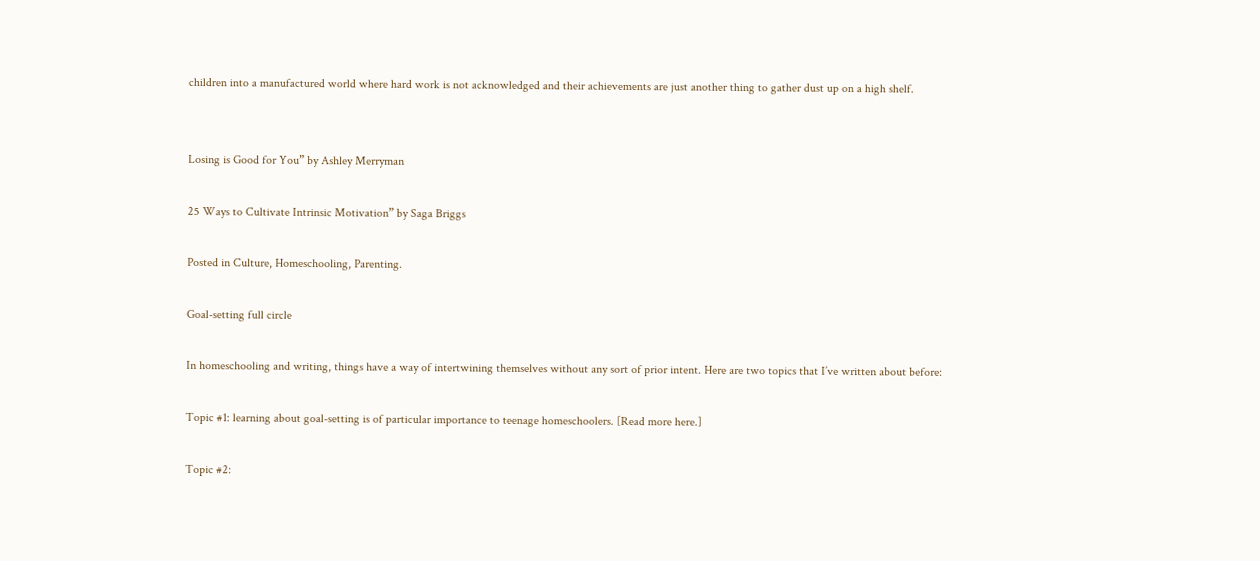children into a manufactured world where hard work is not acknowledged and their achievements are just another thing to gather dust up on a high shelf.


Losing is Good for You” by Ashley Merryman

25 Ways to Cultivate Intrinsic Motivation” by Saga Briggs

Posted in Culture, Homeschooling, Parenting.

Goal-setting full circle

In homeschooling and writing, things have a way of intertwining themselves without any sort of prior intent. Here are two topics that I’ve written about before:

Topic #1: learning about goal-setting is of particular importance to teenage homeschoolers. [Read more here.]

Topic #2: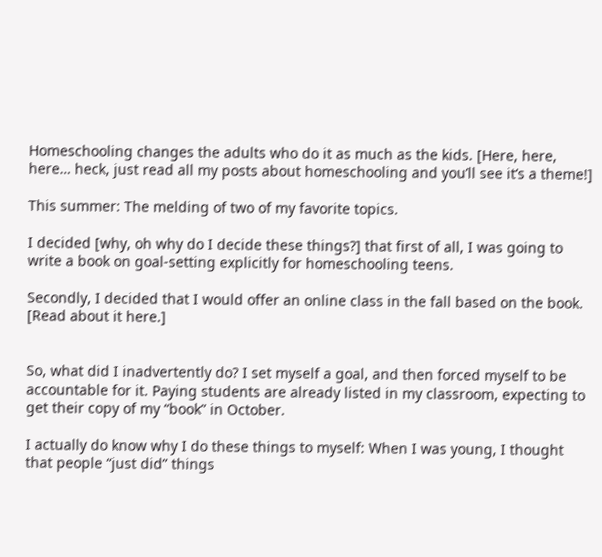Homeschooling changes the adults who do it as much as the kids. [Here, here, here… heck, just read all my posts about homeschooling and you’ll see it’s a theme!]

This summer: The melding of two of my favorite topics.

I decided [why, oh why do I decide these things?] that first of all, I was going to write a book on goal-setting explicitly for homeschooling teens.

Secondly, I decided that I would offer an online class in the fall based on the book. [Read about it here.]


So, what did I inadvertently do? I set myself a goal, and then forced myself to be accountable for it. Paying students are already listed in my classroom, expecting to get their copy of my “book” in October.

I actually do know why I do these things to myself: When I was young, I thought that people “just did” things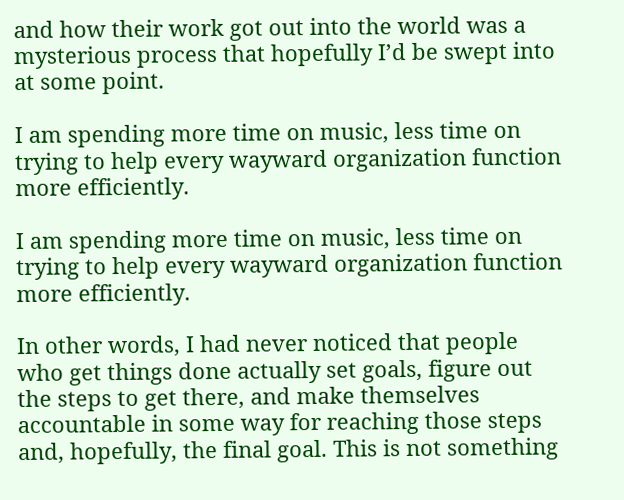and how their work got out into the world was a mysterious process that hopefully I’d be swept into at some point.

I am spending more time on music, less time on trying to help every wayward organization function more efficiently.

I am spending more time on music, less time on trying to help every wayward organization function more efficiently.

In other words, I had never noticed that people who get things done actually set goals, figure out the steps to get there, and make themselves accountable in some way for reaching those steps and, hopefully, the final goal. This is not something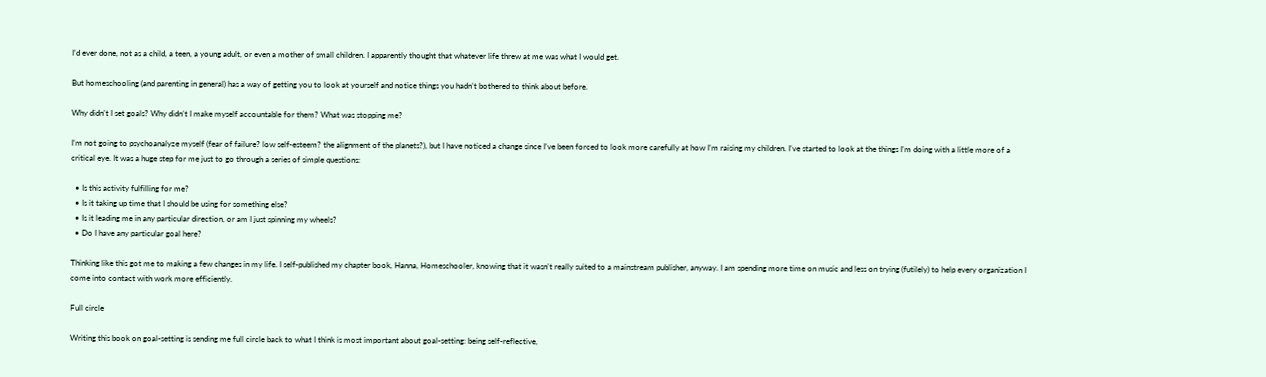I’d ever done, not as a child, a teen, a young adult, or even a mother of small children. I apparently thought that whatever life threw at me was what I would get.

But homeschooling (and parenting in general) has a way of getting you to look at yourself and notice things you hadn’t bothered to think about before.

Why didn’t I set goals? Why didn’t I make myself accountable for them? What was stopping me?

I’m not going to psychoanalyze myself (fear of failure? low self-esteem? the alignment of the planets?), but I have noticed a change since I’ve been forced to look more carefully at how I’m raising my children. I’ve started to look at the things I’m doing with a little more of a critical eye. It was a huge step for me just to go through a series of simple questions:

  • Is this activity fulfilling for me?
  • Is it taking up time that I should be using for something else?
  • Is it leading me in any particular direction, or am I just spinning my wheels?
  • Do I have any particular goal here?

Thinking like this got me to making a few changes in my life. I self-published my chapter book, Hanna, Homeschooler, knowing that it wasn’t really suited to a mainstream publisher, anyway. I am spending more time on music and less on trying (futilely) to help every organization I come into contact with work more efficiently.

Full circle

Writing this book on goal-setting is sending me full circle back to what I think is most important about goal-setting: being self-reflective,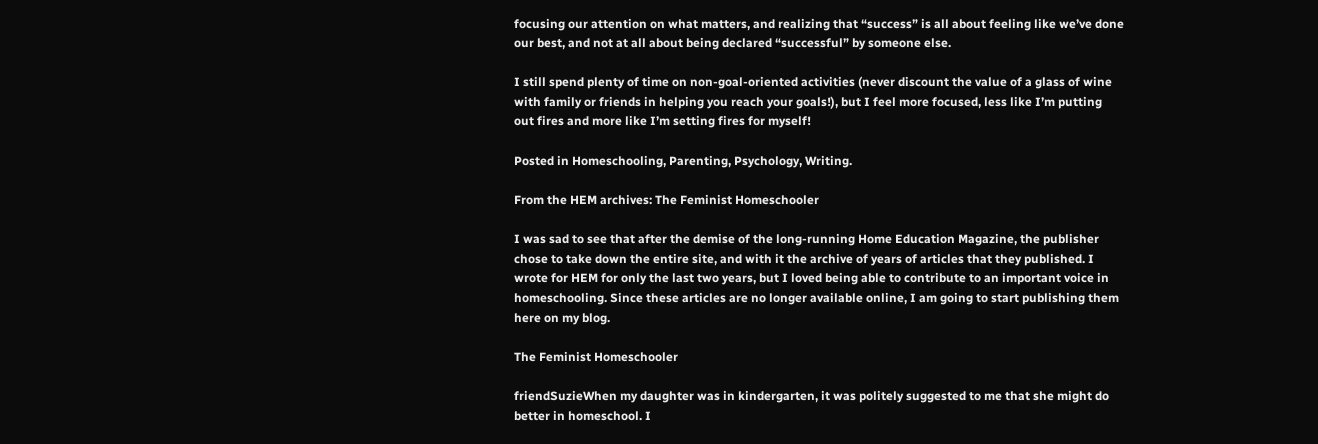focusing our attention on what matters, and realizing that “success” is all about feeling like we’ve done our best, and not at all about being declared “successful” by someone else.

I still spend plenty of time on non-goal-oriented activities (never discount the value of a glass of wine with family or friends in helping you reach your goals!), but I feel more focused, less like I’m putting out fires and more like I’m setting fires for myself!

Posted in Homeschooling, Parenting, Psychology, Writing.

From the HEM archives: The Feminist Homeschooler

I was sad to see that after the demise of the long-running Home Education Magazine, the publisher chose to take down the entire site, and with it the archive of years of articles that they published. I wrote for HEM for only the last two years, but I loved being able to contribute to an important voice in homeschooling. Since these articles are no longer available online, I am going to start publishing them here on my blog.

The Feminist Homeschooler

friendSuzieWhen my daughter was in kindergarten, it was politely suggested to me that she might do better in homeschool. I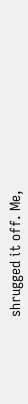shrugged it off. Me,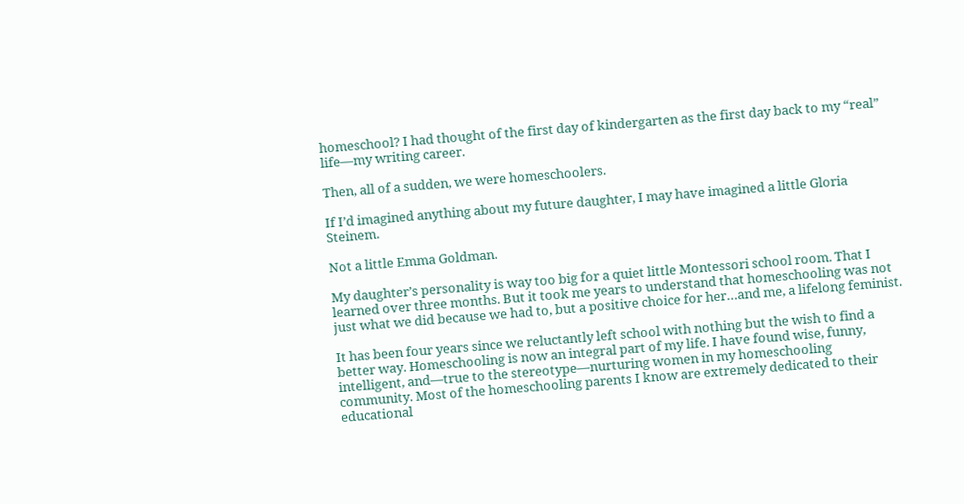homeschool? I had thought of the first day of kindergarten as the first day back to my “real” life—my writing career.

Then, all of a sudden, we were homeschoolers.

If I’d imagined anything about my future daughter, I may have imagined a little Gloria Steinem.

Not a little Emma Goldman.

My daughter’s personality is way too big for a quiet little Montessori school room. That I learned over three months. But it took me years to understand that homeschooling was not just what we did because we had to, but a positive choice for her…and me, a lifelong feminist.

It has been four years since we reluctantly left school with nothing but the wish to find a better way. Homeschooling is now an integral part of my life. I have found wise, funny, intelligent, and—true to the stereotype—nurturing women in my homeschooling community. Most of the homeschooling parents I know are extremely dedicated to their educational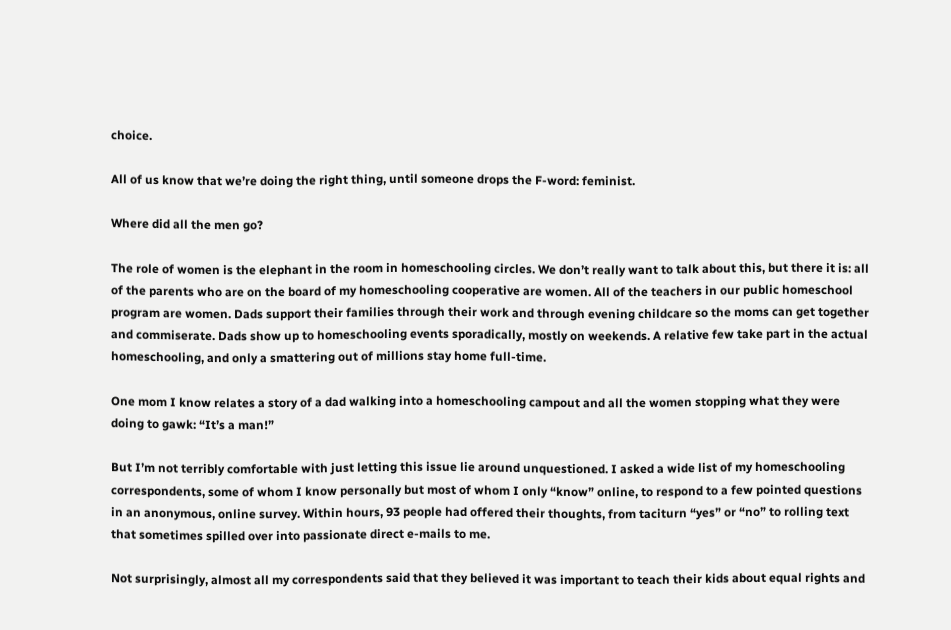choice.

All of us know that we’re doing the right thing, until someone drops the F-word: feminist.

Where did all the men go?

The role of women is the elephant in the room in homeschooling circles. We don’t really want to talk about this, but there it is: all of the parents who are on the board of my homeschooling cooperative are women. All of the teachers in our public homeschool program are women. Dads support their families through their work and through evening childcare so the moms can get together and commiserate. Dads show up to homeschooling events sporadically, mostly on weekends. A relative few take part in the actual homeschooling, and only a smattering out of millions stay home full-time.

One mom I know relates a story of a dad walking into a homeschooling campout and all the women stopping what they were doing to gawk: “It’s a man!”

But I’m not terribly comfortable with just letting this issue lie around unquestioned. I asked a wide list of my homeschooling correspondents, some of whom I know personally but most of whom I only “know” online, to respond to a few pointed questions in an anonymous, online survey. Within hours, 93 people had offered their thoughts, from taciturn “yes” or “no” to rolling text that sometimes spilled over into passionate direct e-mails to me.

Not surprisingly, almost all my correspondents said that they believed it was important to teach their kids about equal rights and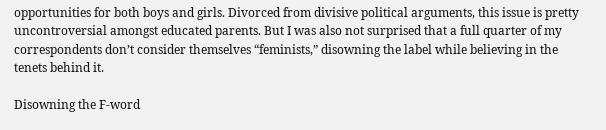opportunities for both boys and girls. Divorced from divisive political arguments, this issue is pretty uncontroversial amongst educated parents. But I was also not surprised that a full quarter of my correspondents don’t consider themselves “feminists,” disowning the label while believing in the tenets behind it.

Disowning the F-word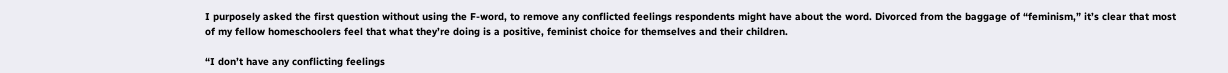I purposely asked the first question without using the F-word, to remove any conflicted feelings respondents might have about the word. Divorced from the baggage of “feminism,” it’s clear that most of my fellow homeschoolers feel that what they’re doing is a positive, feminist choice for themselves and their children.

“I don’t have any conflicting feelings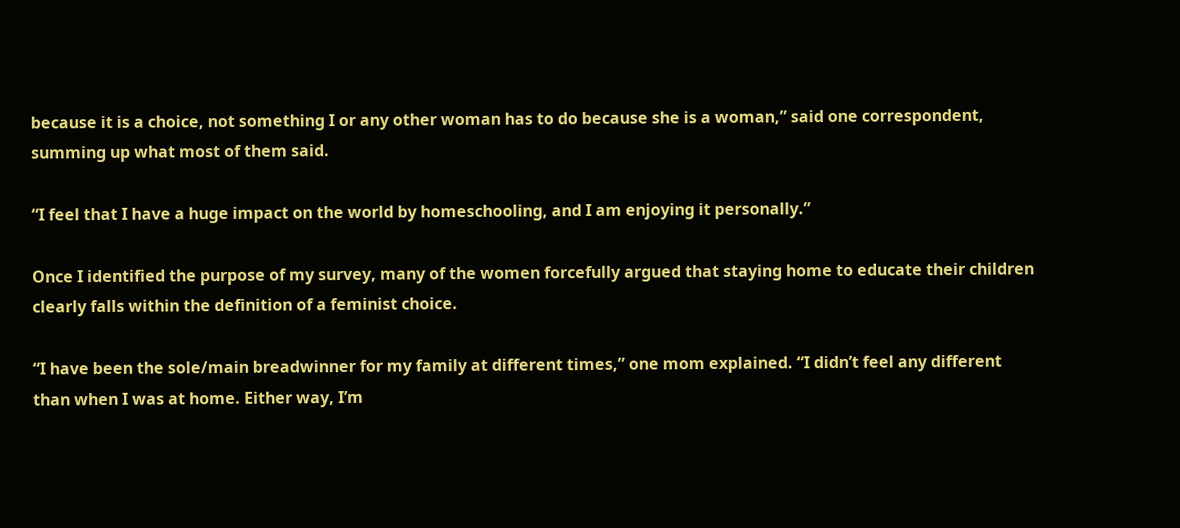because it is a choice, not something I or any other woman has to do because she is a woman,” said one correspondent, summing up what most of them said.

“I feel that I have a huge impact on the world by homeschooling, and I am enjoying it personally.”

Once I identified the purpose of my survey, many of the women forcefully argued that staying home to educate their children clearly falls within the definition of a feminist choice.

“I have been the sole/main breadwinner for my family at different times,” one mom explained. “I didn’t feel any different than when I was at home. Either way, I’m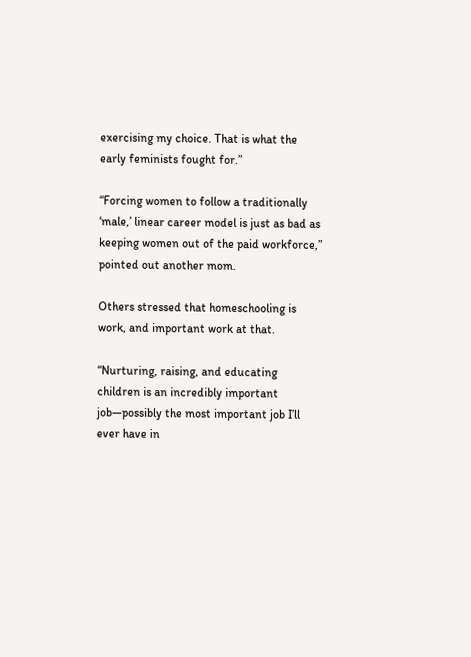exercising my choice. That is what the early feminists fought for.”

“Forcing women to follow a traditionally ‘male,’ linear career model is just as bad as keeping women out of the paid workforce,” pointed out another mom.

Others stressed that homeschooling is work, and important work at that.

“Nurturing, raising, and educating children is an incredibly important job—possibly the most important job I’ll ever have in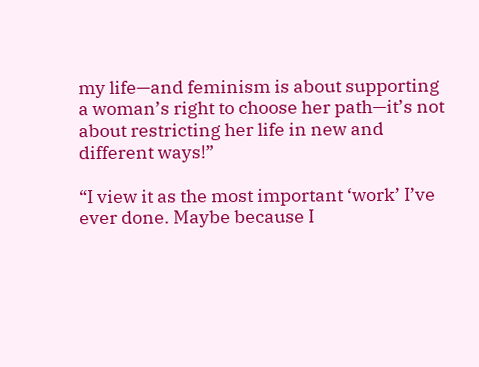my life—and feminism is about supporting a woman’s right to choose her path—it’s not about restricting her life in new and different ways!”

“I view it as the most important ‘work’ I’ve ever done. Maybe because I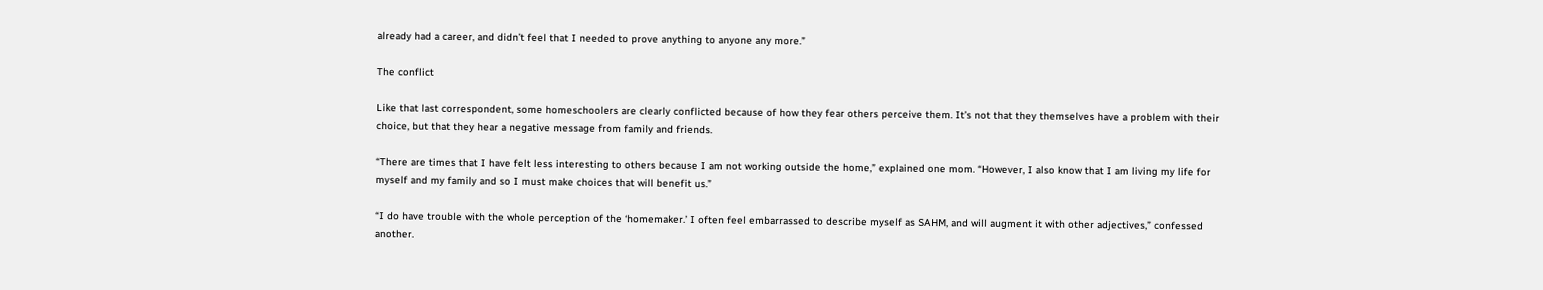already had a career, and didn’t feel that I needed to prove anything to anyone any more.”

The conflict

Like that last correspondent, some homeschoolers are clearly conflicted because of how they fear others perceive them. It’s not that they themselves have a problem with their choice, but that they hear a negative message from family and friends.

“There are times that I have felt less interesting to others because I am not working outside the home,” explained one mom. “However, I also know that I am living my life for myself and my family and so I must make choices that will benefit us.”

“I do have trouble with the whole perception of the ‘homemaker.’ I often feel embarrassed to describe myself as SAHM, and will augment it with other adjectives,” confessed another.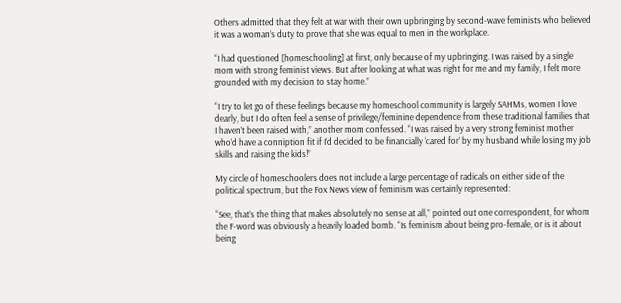Others admitted that they felt at war with their own upbringing by second-wave feminists who believed it was a woman’s duty to prove that she was equal to men in the workplace.

“I had questioned [homeschooling] at first, only because of my upbringing. I was raised by a single mom with strong feminist views. But after looking at what was right for me and my family, I felt more grounded with my decision to stay home.”

“I try to let go of these feelings because my homeschool community is largely SAHMs, women I love dearly, but I do often feel a sense of privilege/feminine dependence from these traditional families that I haven’t been raised with,” another mom confessed. “I was raised by a very strong feminist mother who’d have a conniption fit if I’d decided to be financially ‘cared for’ by my husband while losing my job skills and raising the kids!”

My circle of homeschoolers does not include a large percentage of radicals on either side of the political spectrum, but the Fox News view of feminism was certainly represented:

“See, that’s the thing that makes absolutely no sense at all,” pointed out one correspondent, for whom the F-word was obviously a heavily loaded bomb. “Is feminism about being pro-female, or is it about being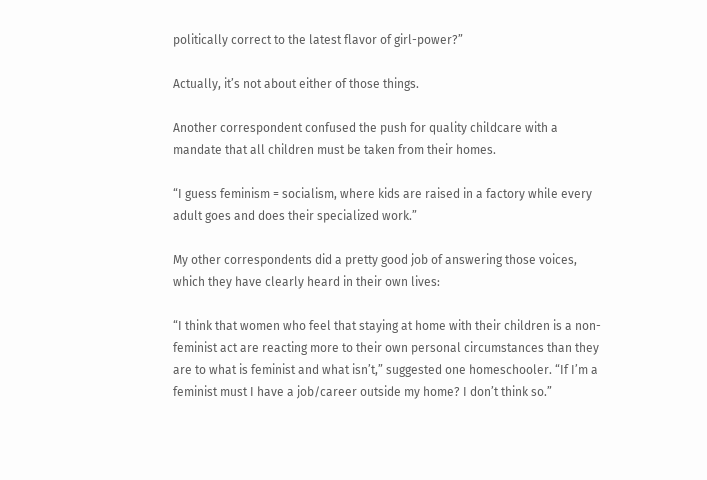politically correct to the latest flavor of girl-power?”

Actually, it’s not about either of those things.

Another correspondent confused the push for quality childcare with a mandate that all children must be taken from their homes.

“I guess feminism = socialism, where kids are raised in a factory while every adult goes and does their specialized work.”

My other correspondents did a pretty good job of answering those voices, which they have clearly heard in their own lives:

“I think that women who feel that staying at home with their children is a non-feminist act are reacting more to their own personal circumstances than they are to what is feminist and what isn’t,” suggested one homeschooler. “If I’m a feminist must I have a job/career outside my home? I don’t think so.”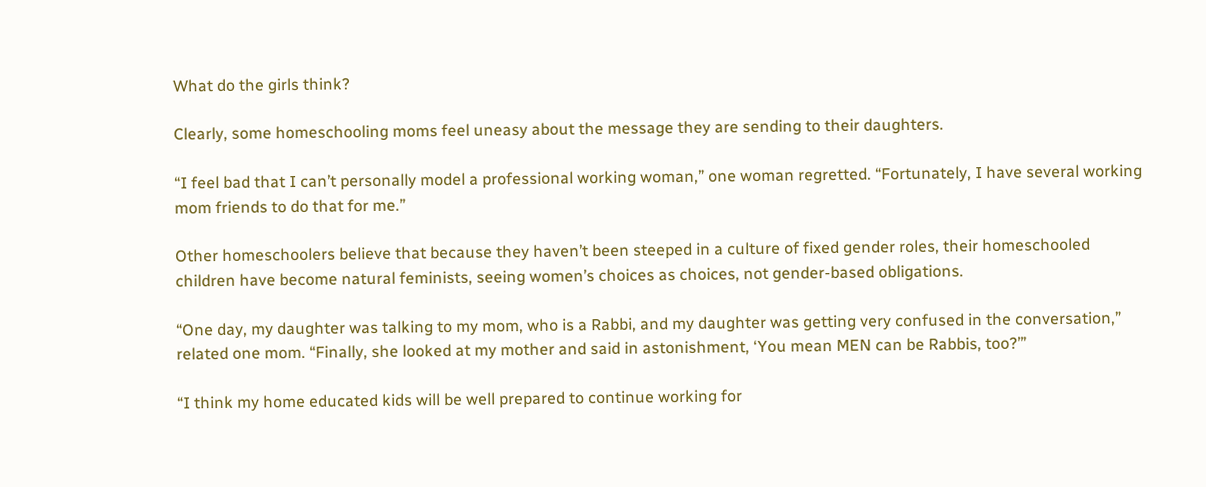What do the girls think?

Clearly, some homeschooling moms feel uneasy about the message they are sending to their daughters.

“I feel bad that I can’t personally model a professional working woman,” one woman regretted. “Fortunately, I have several working mom friends to do that for me.”

Other homeschoolers believe that because they haven’t been steeped in a culture of fixed gender roles, their homeschooled children have become natural feminists, seeing women’s choices as choices, not gender-based obligations.

“One day, my daughter was talking to my mom, who is a Rabbi, and my daughter was getting very confused in the conversation,” related one mom. “Finally, she looked at my mother and said in astonishment, ‘You mean MEN can be Rabbis, too?’”

“I think my home educated kids will be well prepared to continue working for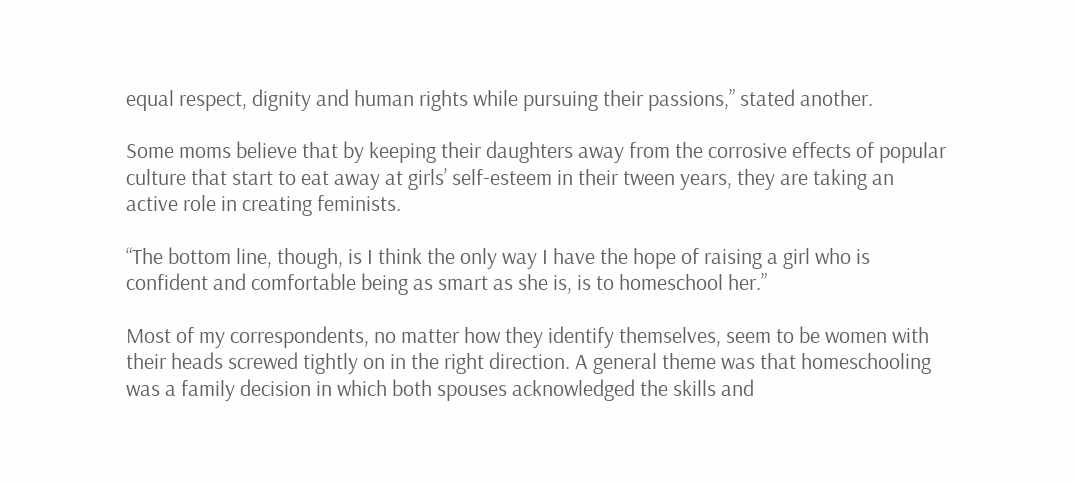equal respect, dignity and human rights while pursuing their passions,” stated another.

Some moms believe that by keeping their daughters away from the corrosive effects of popular culture that start to eat away at girls’ self-esteem in their tween years, they are taking an active role in creating feminists.

“The bottom line, though, is I think the only way I have the hope of raising a girl who is confident and comfortable being as smart as she is, is to homeschool her.”

Most of my correspondents, no matter how they identify themselves, seem to be women with their heads screwed tightly on in the right direction. A general theme was that homeschooling was a family decision in which both spouses acknowledged the skills and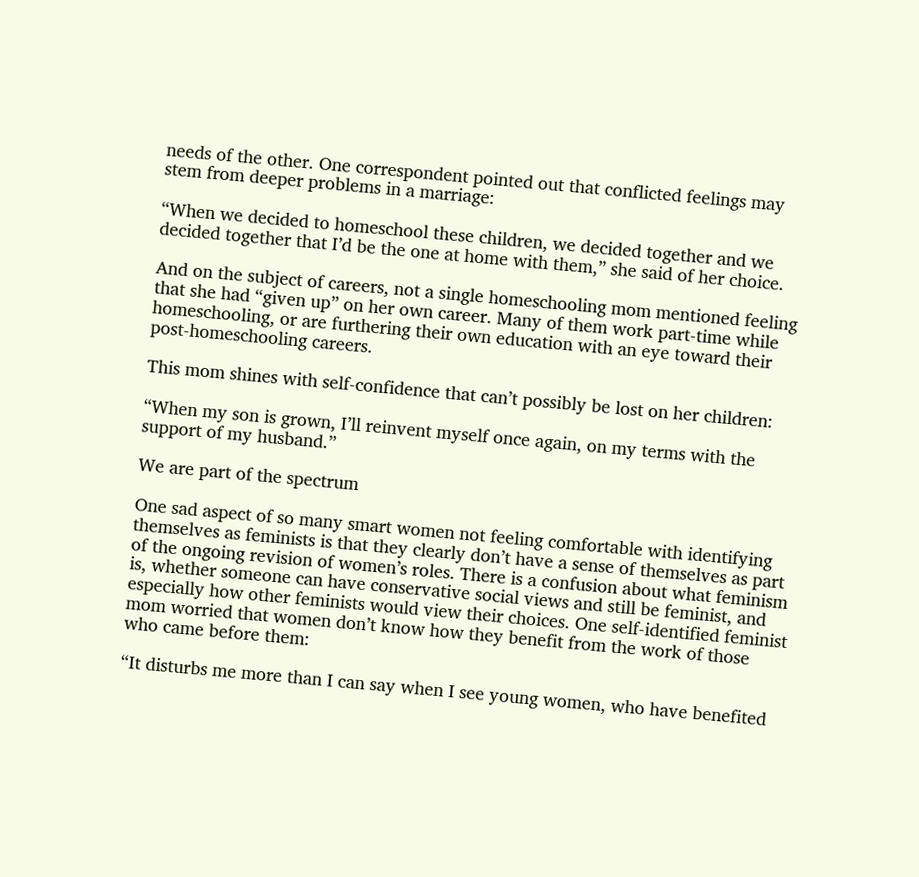needs of the other. One correspondent pointed out that conflicted feelings may stem from deeper problems in a marriage:

“When we decided to homeschool these children, we decided together and we decided together that I’d be the one at home with them,” she said of her choice.

And on the subject of careers, not a single homeschooling mom mentioned feeling that she had “given up” on her own career. Many of them work part-time while homeschooling, or are furthering their own education with an eye toward their post-homeschooling careers.

This mom shines with self-confidence that can’t possibly be lost on her children:

“When my son is grown, I’ll reinvent myself once again, on my terms with the support of my husband.”

We are part of the spectrum

One sad aspect of so many smart women not feeling comfortable with identifying themselves as feminists is that they clearly don’t have a sense of themselves as part of the ongoing revision of women’s roles. There is a confusion about what feminism is, whether someone can have conservative social views and still be feminist, and especially how other feminists would view their choices. One self-identified feminist mom worried that women don’t know how they benefit from the work of those who came before them:

“It disturbs me more than I can say when I see young women, who have benefited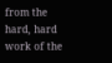from the hard, hard work of the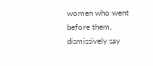women who went before them, dismissively say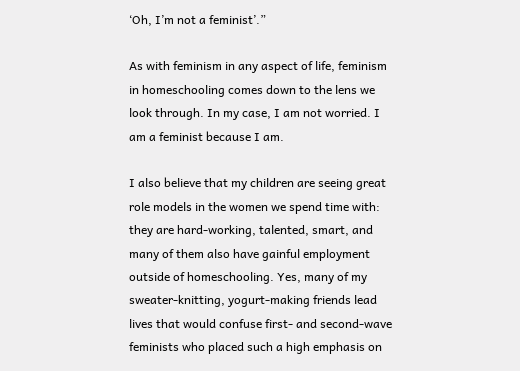‘Oh, I’m not a feminist’.”

As with feminism in any aspect of life, feminism in homeschooling comes down to the lens we look through. In my case, I am not worried. I am a feminist because I am.

I also believe that my children are seeing great role models in the women we spend time with: they are hard-working, talented, smart, and many of them also have gainful employment outside of homeschooling. Yes, many of my sweater-knitting, yogurt-making friends lead lives that would confuse first- and second-wave feminists who placed such a high emphasis on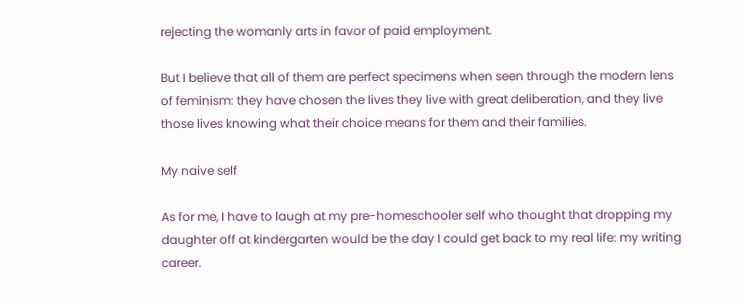rejecting the womanly arts in favor of paid employment.

But I believe that all of them are perfect specimens when seen through the modern lens of feminism: they have chosen the lives they live with great deliberation, and they live those lives knowing what their choice means for them and their families.

My naive self

As for me, I have to laugh at my pre-homeschooler self who thought that dropping my daughter off at kindergarten would be the day I could get back to my real life: my writing career.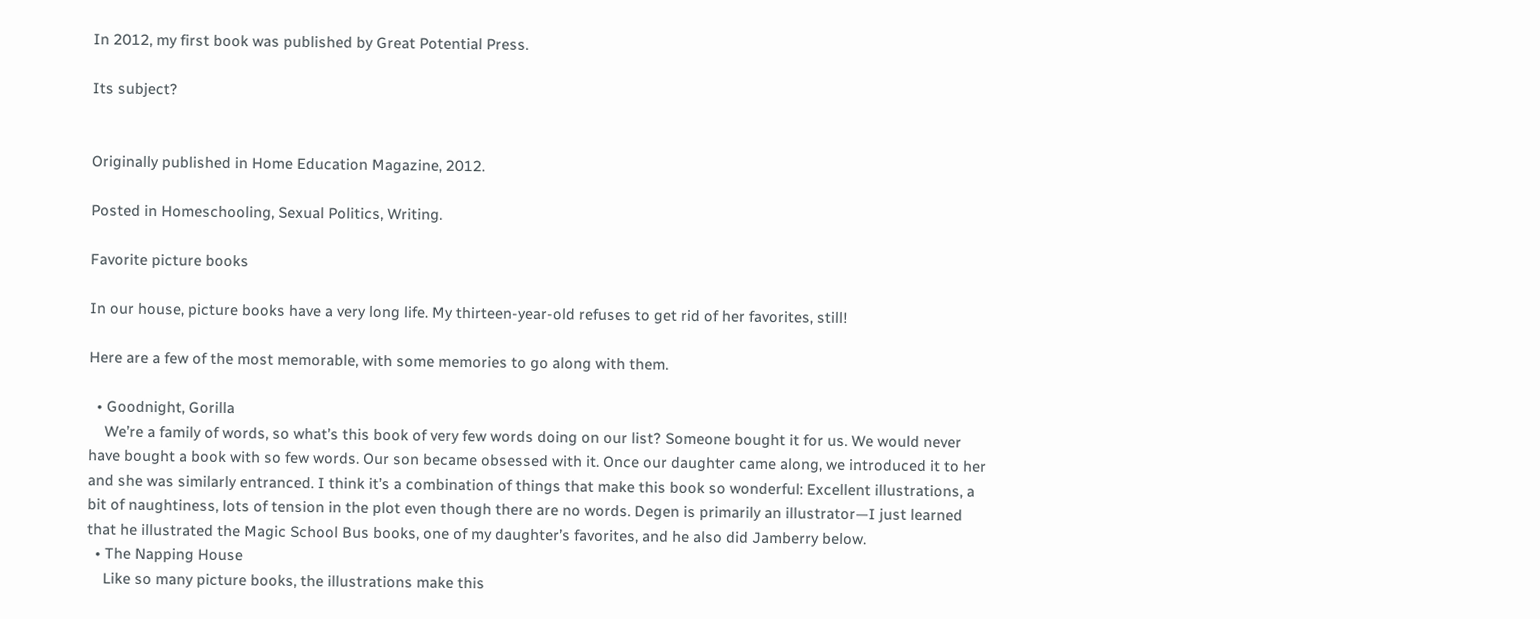In 2012, my first book was published by Great Potential Press.

Its subject?


Originally published in Home Education Magazine, 2012.

Posted in Homeschooling, Sexual Politics, Writing.

Favorite picture books

In our house, picture books have a very long life. My thirteen-year-old refuses to get rid of her favorites, still!

Here are a few of the most memorable, with some memories to go along with them.

  • Goodnight, Gorilla
    We’re a family of words, so what’s this book of very few words doing on our list? Someone bought it for us. We would never have bought a book with so few words. Our son became obsessed with it. Once our daughter came along, we introduced it to her and she was similarly entranced. I think it’s a combination of things that make this book so wonderful: Excellent illustrations, a bit of naughtiness, lots of tension in the plot even though there are no words. Degen is primarily an illustrator—I just learned that he illustrated the Magic School Bus books, one of my daughter’s favorites, and he also did Jamberry below.
  • The Napping House
    Like so many picture books, the illustrations make this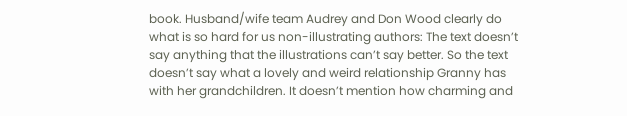book. Husband/wife team Audrey and Don Wood clearly do what is so hard for us non-illustrating authors: The text doesn’t say anything that the illustrations can’t say better. So the text doesn’t say what a lovely and weird relationship Granny has with her grandchildren. It doesn’t mention how charming and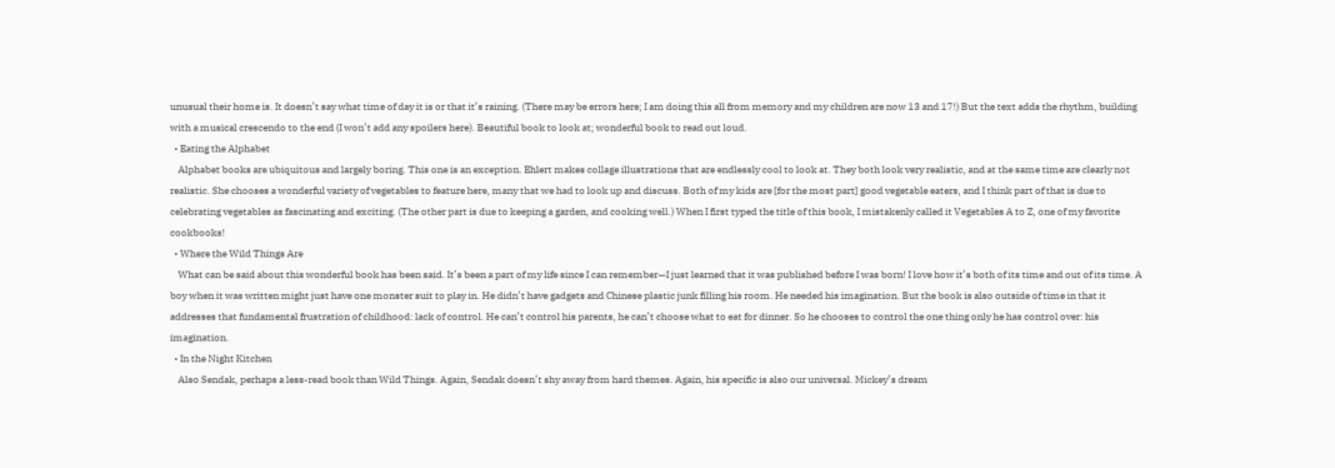unusual their home is. It doesn’t say what time of day it is or that it’s raining. (There may be errors here; I am doing this all from memory and my children are now 13 and 17!) But the text adds the rhythm, building with a musical crescendo to the end (I won’t add any spoilers here). Beautiful book to look at; wonderful book to read out loud.
  • Eating the Alphabet
    Alphabet books are ubiquitous and largely boring. This one is an exception. Ehlert makes collage illustrations that are endlessly cool to look at. They both look very realistic, and at the same time are clearly not realistic. She chooses a wonderful variety of vegetables to feature here, many that we had to look up and discuss. Both of my kids are [for the most part] good vegetable eaters, and I think part of that is due to celebrating vegetables as fascinating and exciting. (The other part is due to keeping a garden, and cooking well.) When I first typed the title of this book, I mistakenly called it Vegetables A to Z, one of my favorite cookbooks!
  • Where the Wild Things Are
    What can be said about this wonderful book has been said. It’s been a part of my life since I can remember—I just learned that it was published before I was born! I love how it’s both of its time and out of its time. A boy when it was written might just have one monster suit to play in. He didn’t have gadgets and Chinese plastic junk filling his room. He needed his imagination. But the book is also outside of time in that it addresses that fundamental frustration of childhood: lack of control. He can’t control his parents, he can’t choose what to eat for dinner. So he chooses to control the one thing only he has control over: his imagination.
  • In the Night Kitchen
    Also Sendak, perhaps a less-read book than Wild Things. Again, Sendak doesn’t shy away from hard themes. Again, his specific is also our universal. Mickey’s dream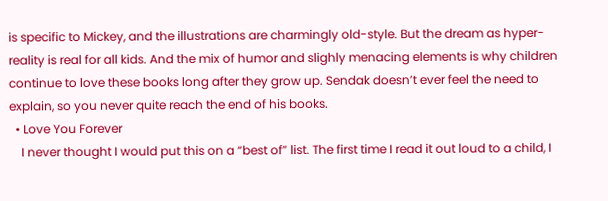is specific to Mickey, and the illustrations are charmingly old-style. But the dream as hyper-reality is real for all kids. And the mix of humor and slighly menacing elements is why children continue to love these books long after they grow up. Sendak doesn’t ever feel the need to explain, so you never quite reach the end of his books.
  • Love You Forever
    I never thought I would put this on a “best of” list. The first time I read it out loud to a child, I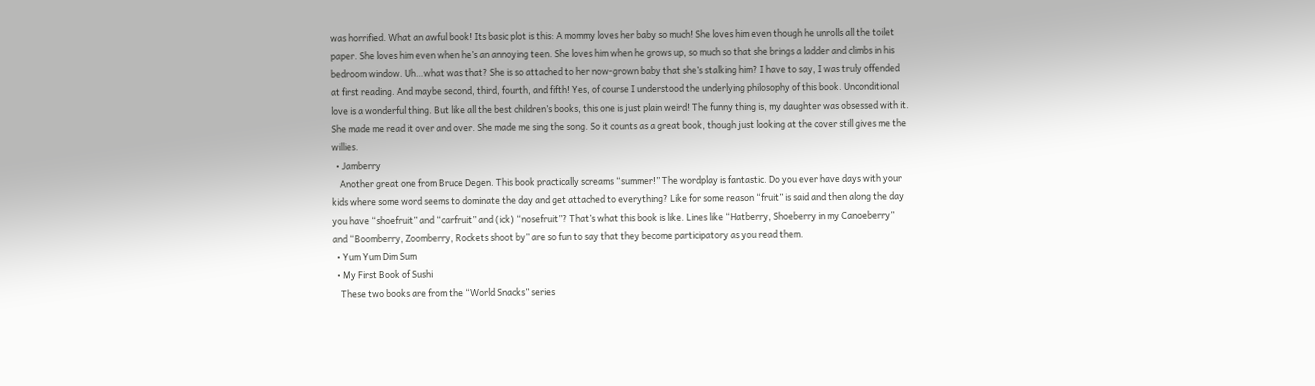was horrified. What an awful book! Its basic plot is this: A mommy loves her baby so much! She loves him even though he unrolls all the toilet paper. She loves him even when he’s an annoying teen. She loves him when he grows up, so much so that she brings a ladder and climbs in his bedroom window. Uh…what was that? She is so attached to her now-grown baby that she’s stalking him? I have to say, I was truly offended at first reading. And maybe second, third, fourth, and fifth! Yes, of course I understood the underlying philosophy of this book. Unconditional love is a wonderful thing. But like all the best children’s books, this one is just plain weird! The funny thing is, my daughter was obsessed with it. She made me read it over and over. She made me sing the song. So it counts as a great book, though just looking at the cover still gives me the willies.
  • Jamberry
    Another great one from Bruce Degen. This book practically screams “summer!” The wordplay is fantastic. Do you ever have days with your kids where some word seems to dominate the day and get attached to everything? Like for some reason “fruit” is said and then along the day you have “shoefruit” and “carfruit” and (ick) “nosefruit”? That’s what this book is like. Lines like “Hatberry, Shoeberry in my Canoeberry” and “Boomberry, Zoomberry, Rockets shoot by” are so fun to say that they become participatory as you read them.
  • Yum Yum Dim Sum
  • My First Book of Sushi
    These two books are from the “World Snacks” series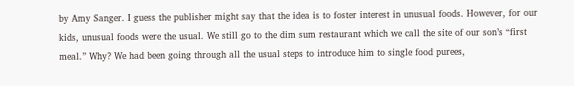by Amy Sanger. I guess the publisher might say that the idea is to foster interest in unusual foods. However, for our kids, unusual foods were the usual. We still go to the dim sum restaurant which we call the site of our son’s “first meal.” Why? We had been going through all the usual steps to introduce him to single food purees,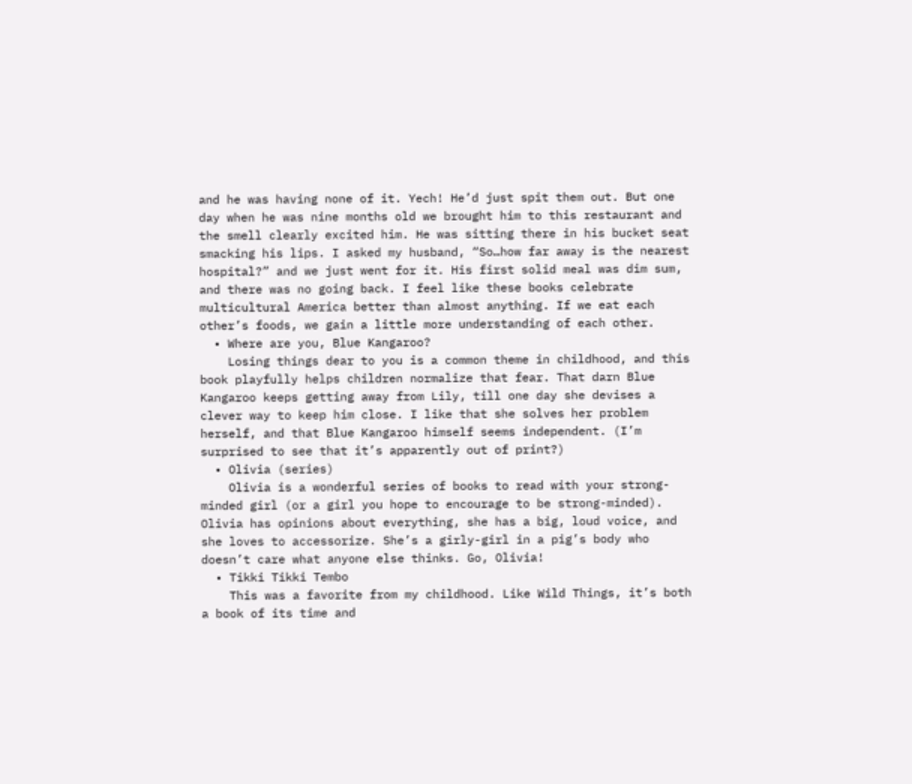and he was having none of it. Yech! He’d just spit them out. But one day when he was nine months old we brought him to this restaurant and the smell clearly excited him. He was sitting there in his bucket seat smacking his lips. I asked my husband, “So…how far away is the nearest hospital?” and we just went for it. His first solid meal was dim sum, and there was no going back. I feel like these books celebrate multicultural America better than almost anything. If we eat each other’s foods, we gain a little more understanding of each other.
  • Where are you, Blue Kangaroo?
    Losing things dear to you is a common theme in childhood, and this book playfully helps children normalize that fear. That darn Blue Kangaroo keeps getting away from Lily, till one day she devises a clever way to keep him close. I like that she solves her problem herself, and that Blue Kangaroo himself seems independent. (I’m surprised to see that it’s apparently out of print?)
  • Olivia (series)
    Olivia is a wonderful series of books to read with your strong-minded girl (or a girl you hope to encourage to be strong-minded). Olivia has opinions about everything, she has a big, loud voice, and she loves to accessorize. She’s a girly-girl in a pig’s body who doesn’t care what anyone else thinks. Go, Olivia!
  • Tikki Tikki Tembo
    This was a favorite from my childhood. Like Wild Things, it’s both a book of its time and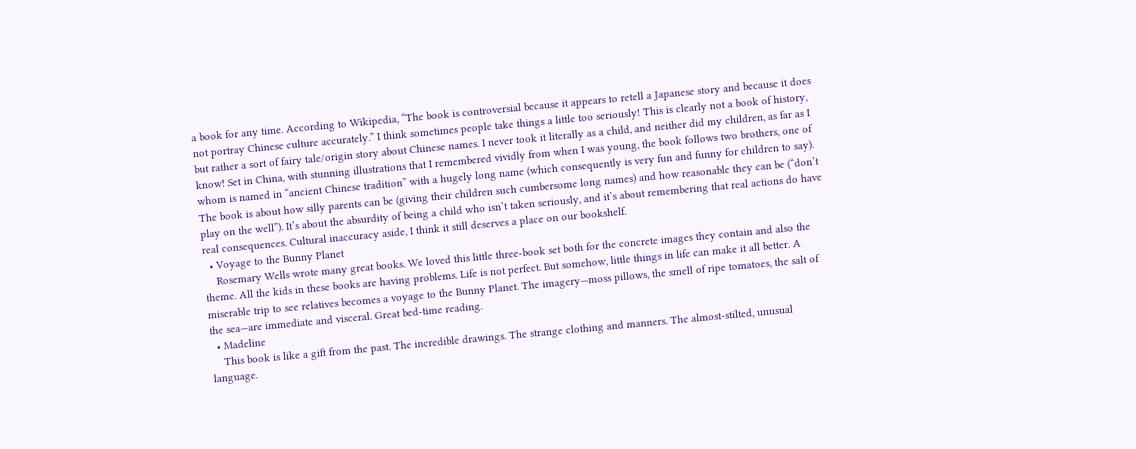a book for any time. According to Wikipedia, “The book is controversial because it appears to retell a Japanese story and because it does not portray Chinese culture accurately.” I think sometimes people take things a little too seriously! This is clearly not a book of history, but rather a sort of fairy tale/origin story about Chinese names. I never took it literally as a child, and neither did my children, as far as I know! Set in China, with stunning illustrations that I remembered vividly from when I was young, the book follows two brothers, one of whom is named in “ancient Chinese tradition” with a hugely long name (which consequently is very fun and funny for children to say). The book is about how silly parents can be (giving their children such cumbersome long names) and how reasonable they can be (“don’t play on the well”). It’s about the absurdity of being a child who isn’t taken seriously, and it’s about remembering that real actions do have real consequences. Cultural inaccuracy aside, I think it still deserves a place on our bookshelf.
  • Voyage to the Bunny Planet
    Rosemary Wells wrote many great books. We loved this little three-book set both for the concrete images they contain and also the theme. All the kids in these books are having problems. Life is not perfect. But somehow, little things in life can make it all better. A miserable trip to see relatives becomes a voyage to the Bunny Planet. The imagery—moss pillows, the smell of ripe tomatoes, the salt of the sea—are immediate and visceral. Great bed-time reading.
  • Madeline
    This book is like a gift from the past. The incredible drawings. The strange clothing and manners. The almost-stilted, unusual language.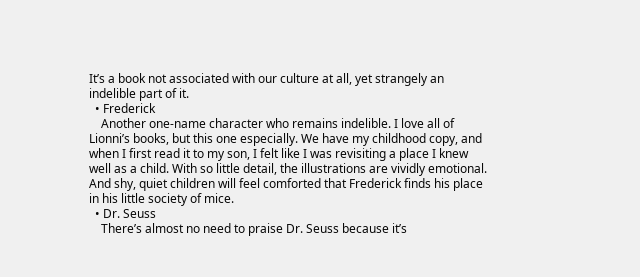It’s a book not associated with our culture at all, yet strangely an indelible part of it.
  • Frederick
    Another one-name character who remains indelible. I love all of Lionni’s books, but this one especially. We have my childhood copy, and when I first read it to my son, I felt like I was revisiting a place I knew well as a child. With so little detail, the illustrations are vividly emotional. And shy, quiet children will feel comforted that Frederick finds his place in his little society of mice.
  • Dr. Seuss
    There’s almost no need to praise Dr. Seuss because it’s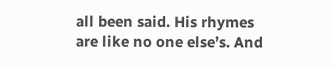all been said. His rhymes are like no one else’s. And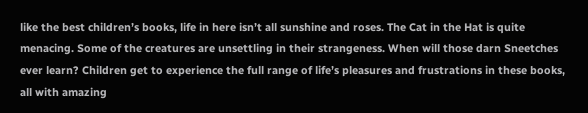like the best children’s books, life in here isn’t all sunshine and roses. The Cat in the Hat is quite menacing. Some of the creatures are unsettling in their strangeness. When will those darn Sneetches ever learn? Children get to experience the full range of life’s pleasures and frustrations in these books, all with amazing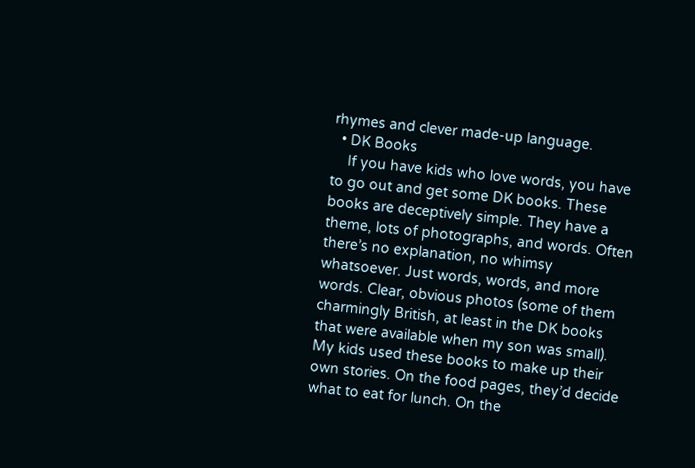rhymes and clever made-up language.
  • DK Books
    If you have kids who love words, you have to go out and get some DK books. These books are deceptively simple. They have a theme, lots of photographs, and words. Often there’s no explanation, no whimsy whatsoever. Just words, words, and more words. Clear, obvious photos (some of them charmingly British, at least in the DK books that were available when my son was small). My kids used these books to make up their own stories. On the food pages, they’d decide what to eat for lunch. On the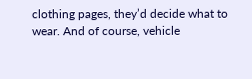clothing pages, they’d decide what to wear. And of course, vehicle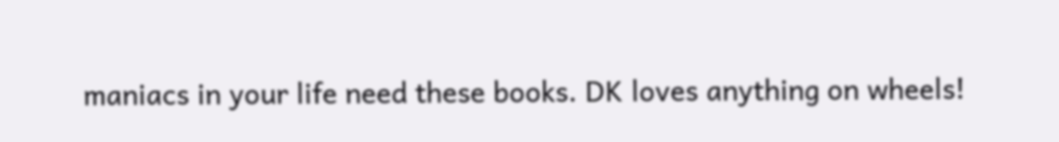maniacs in your life need these books. DK loves anything on wheels!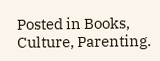Posted in Books, Culture, Parenting.